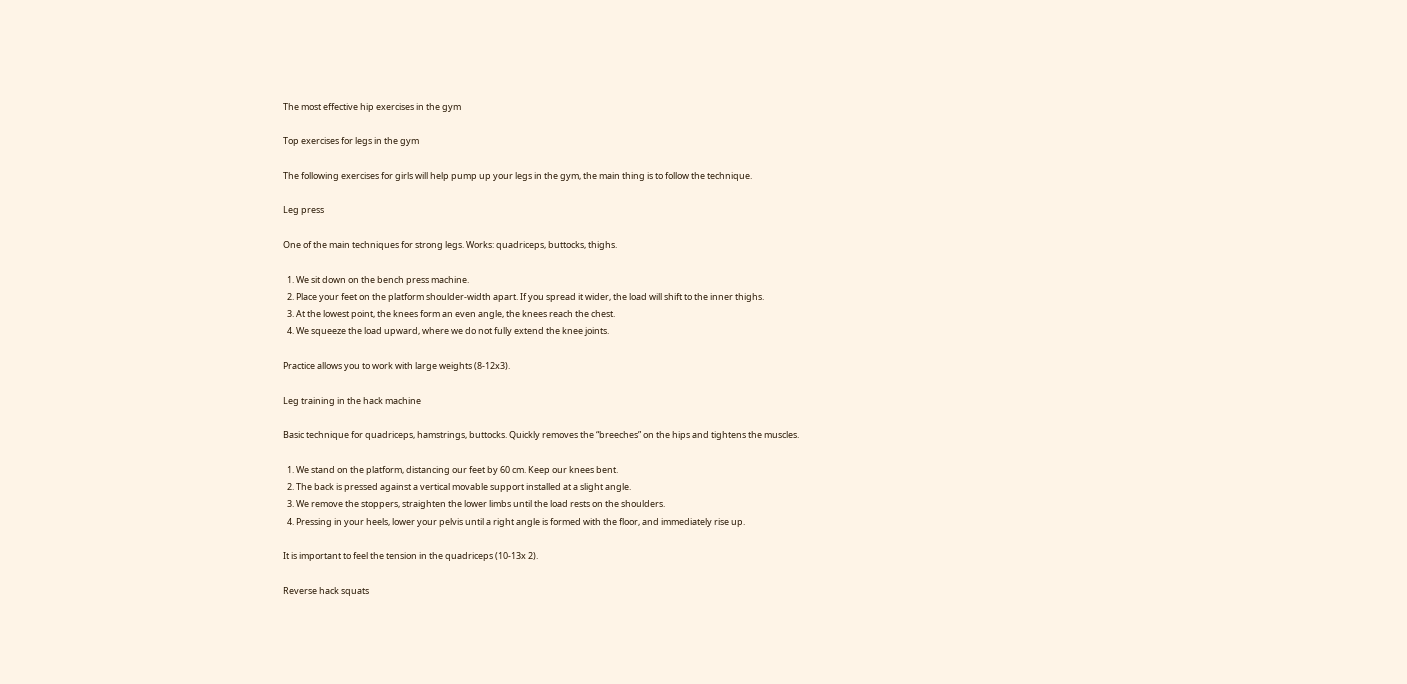The most effective hip exercises in the gym

Top exercises for legs in the gym

The following exercises for girls will help pump up your legs in the gym, the main thing is to follow the technique.

Leg press

One of the main techniques for strong legs. Works: quadriceps, buttocks, thighs.

  1. We sit down on the bench press machine.
  2. Place your feet on the platform shoulder-width apart. If you spread it wider, the load will shift to the inner thighs.
  3. At the lowest point, the knees form an even angle, the knees reach the chest.
  4. We squeeze the load upward, where we do not fully extend the knee joints.

Practice allows you to work with large weights (8-12x3).

Leg training in the hack machine

Basic technique for quadriceps, hamstrings, buttocks. Quickly removes the “breeches” on the hips and tightens the muscles.

  1. We stand on the platform, distancing our feet by 60 cm. Keep our knees bent.
  2. The back is pressed against a vertical movable support installed at a slight angle.
  3. We remove the stoppers, straighten the lower limbs until the load rests on the shoulders.
  4. Pressing in your heels, lower your pelvis until a right angle is formed with the floor, and immediately rise up.

It is important to feel the tension in the quadriceps (10-13x 2).

Reverse hack squats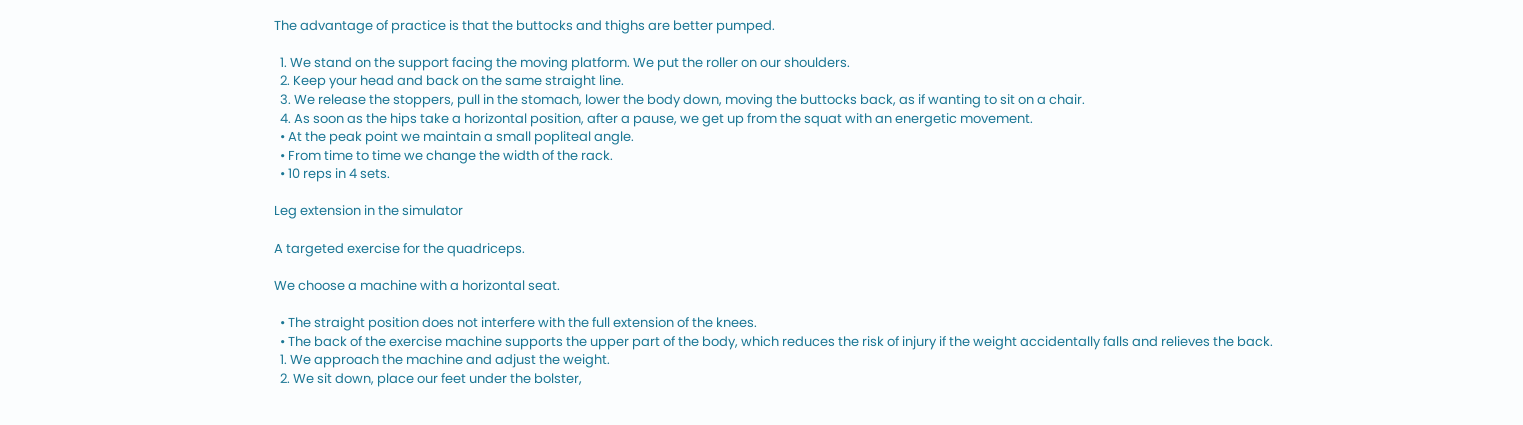The advantage of practice is that the buttocks and thighs are better pumped.

  1. We stand on the support facing the moving platform. We put the roller on our shoulders.
  2. Keep your head and back on the same straight line.
  3. We release the stoppers, pull in the stomach, lower the body down, moving the buttocks back, as if wanting to sit on a chair.
  4. As soon as the hips take a horizontal position, after a pause, we get up from the squat with an energetic movement.
  • At the peak point we maintain a small popliteal angle.
  • From time to time we change the width of the rack.
  • 10 reps in 4 sets.

Leg extension in the simulator

A targeted exercise for the quadriceps.

We choose a machine with a horizontal seat.

  • The straight position does not interfere with the full extension of the knees.
  • The back of the exercise machine supports the upper part of the body, which reduces the risk of injury if the weight accidentally falls and relieves the back.
  1. We approach the machine and adjust the weight.
  2. We sit down, place our feet under the bolster,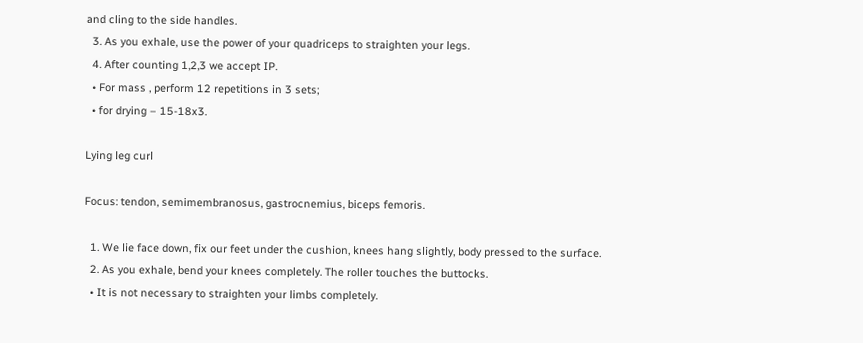and cling to the side handles.
  3. As you exhale, use the power of your quadriceps to straighten your legs.
  4. After counting 1,2,3 we accept IP.
  • For mass , perform 12 repetitions in 3 sets;
  • for drying – 15-18x3.

Lying leg curl

Focus: tendon, semimembranosus, gastrocnemius, biceps femoris.

  1. We lie face down, fix our feet under the cushion, knees hang slightly, body pressed to the surface.
  2. As you exhale, bend your knees completely. The roller touches the buttocks.
  • It is not necessary to straighten your limbs completely.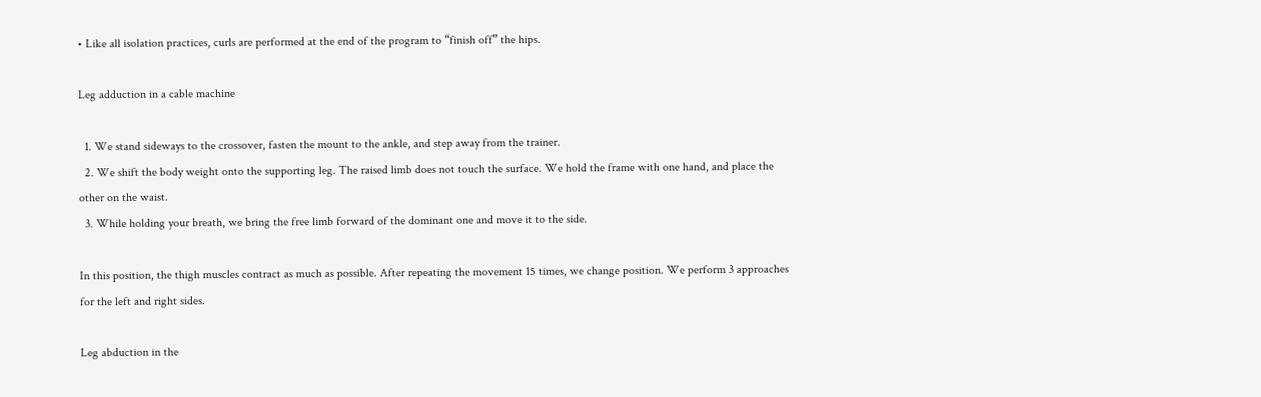• Like all isolation practices, curls are performed at the end of the program to “finish off” the hips.

Leg adduction in a cable machine

  1. We stand sideways to the crossover, fasten the mount to the ankle, and step away from the trainer.
  2. We shift the body weight onto the supporting leg. The raised limb does not touch the surface. We hold the frame with one hand, and place the other on the waist.
  3. While holding your breath, we bring the free limb forward of the dominant one and move it to the side.

In this position, the thigh muscles contract as much as possible. After repeating the movement 15 times, we change position. We perform 3 approaches for the left and right sides.

Leg abduction in the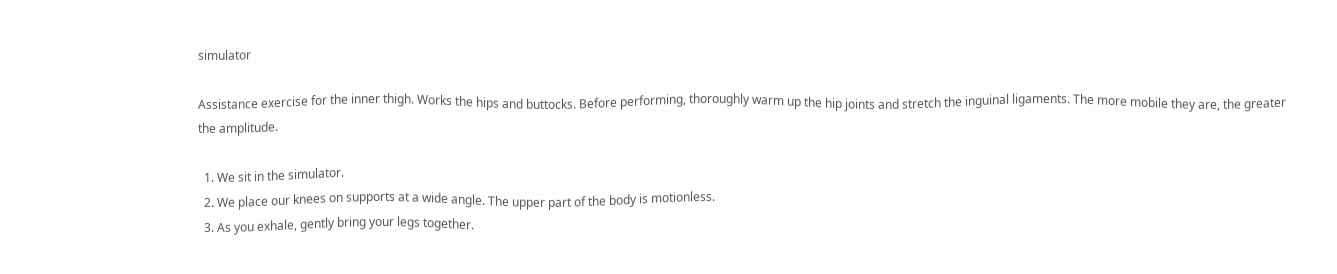simulator

Assistance exercise for the inner thigh. Works the hips and buttocks. Before performing, thoroughly warm up the hip joints and stretch the inguinal ligaments. The more mobile they are, the greater the amplitude.

  1. We sit in the simulator.
  2. We place our knees on supports at a wide angle. The upper part of the body is motionless.
  3. As you exhale, gently bring your legs together.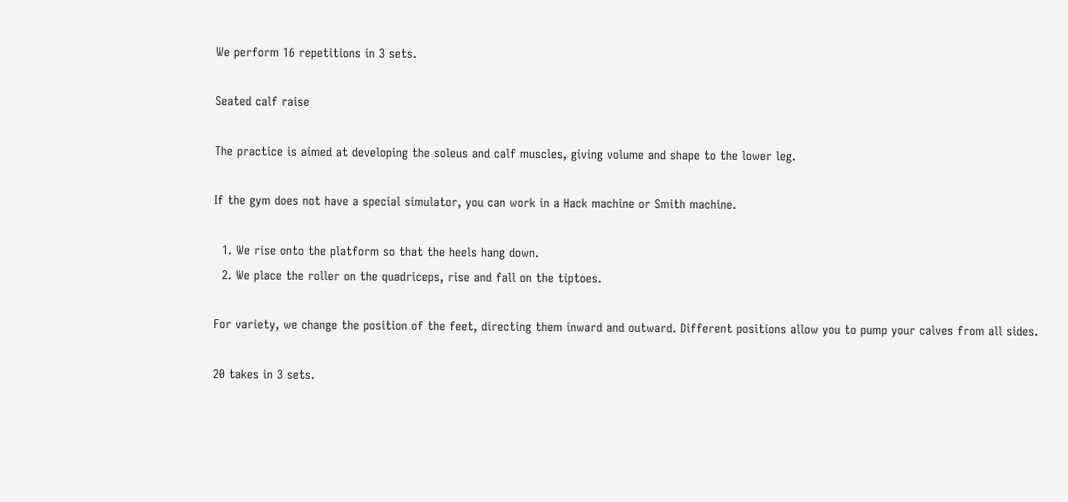We perform 16 repetitions in 3 sets.

Seated calf raise

The practice is aimed at developing the soleus and calf muscles, giving volume and shape to the lower leg.

If the gym does not have a special simulator, you can work in a Hack machine or Smith machine.

  1. We rise onto the platform so that the heels hang down.
  2. We place the roller on the quadriceps, rise and fall on the tiptoes.

For variety, we change the position of the feet, directing them inward and outward. Different positions allow you to pump your calves from all sides.

20 takes in 3 sets.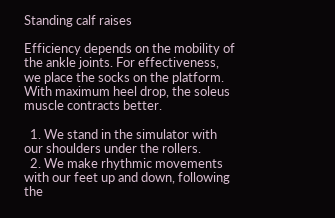Standing calf raises

Efficiency depends on the mobility of the ankle joints. For effectiveness, we place the socks on the platform. With maximum heel drop, the soleus muscle contracts better.

  1. We stand in the simulator with our shoulders under the rollers.
  2. We make rhythmic movements with our feet up and down, following the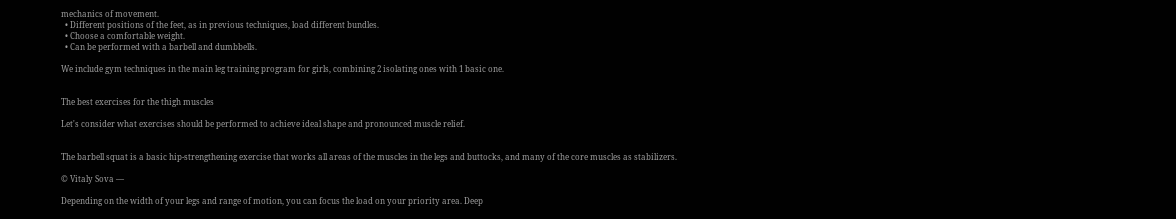mechanics of movement.
  • Different positions of the feet, as in previous techniques, load different bundles.
  • Choose a comfortable weight.
  • Can be performed with a barbell and dumbbells.

We include gym techniques in the main leg training program for girls, combining 2 isolating ones with 1 basic one.


The best exercises for the thigh muscles

Let's consider what exercises should be performed to achieve ideal shape and pronounced muscle relief.


The barbell squat is a basic hip-strengthening exercise that works all areas of the muscles in the legs and buttocks, and many of the core muscles as stabilizers.

© Vitaly Sova —

Depending on the width of your legs and range of motion, you can focus the load on your priority area. Deep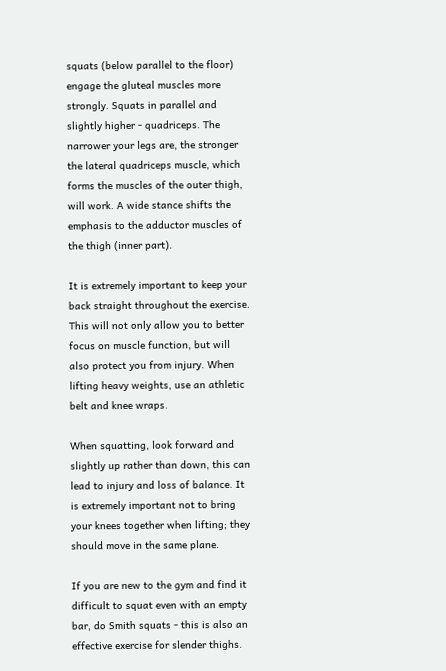squats (below parallel to the floor) engage the gluteal muscles more strongly. Squats in parallel and slightly higher - quadriceps. The narrower your legs are, the stronger the lateral quadriceps muscle, which forms the muscles of the outer thigh, will work. A wide stance shifts the emphasis to the adductor muscles of the thigh (inner part).

It is extremely important to keep your back straight throughout the exercise. This will not only allow you to better focus on muscle function, but will also protect you from injury. When lifting heavy weights, use an athletic belt and knee wraps.

When squatting, look forward and slightly up rather than down, this can lead to injury and loss of balance. It is extremely important not to bring your knees together when lifting; they should move in the same plane.

If you are new to the gym and find it difficult to squat even with an empty bar, do Smith squats - this is also an effective exercise for slender thighs.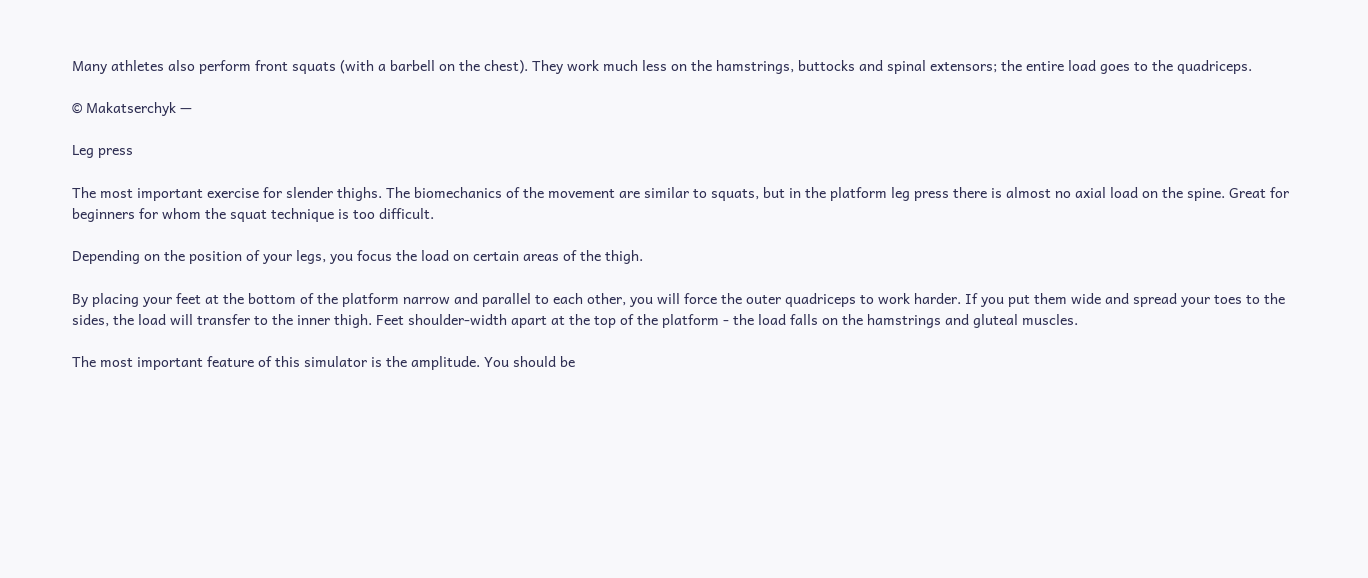Many athletes also perform front squats (with a barbell on the chest). They work much less on the hamstrings, buttocks and spinal extensors; the entire load goes to the quadriceps.

© Makatserchyk —

Leg press

The most important exercise for slender thighs. The biomechanics of the movement are similar to squats, but in the platform leg press there is almost no axial load on the spine. Great for beginners for whom the squat technique is too difficult.

Depending on the position of your legs, you focus the load on certain areas of the thigh.

By placing your feet at the bottom of the platform narrow and parallel to each other, you will force the outer quadriceps to work harder. If you put them wide and spread your toes to the sides, the load will transfer to the inner thigh. Feet shoulder-width apart at the top of the platform - the load falls on the hamstrings and gluteal muscles.

The most important feature of this simulator is the amplitude. You should be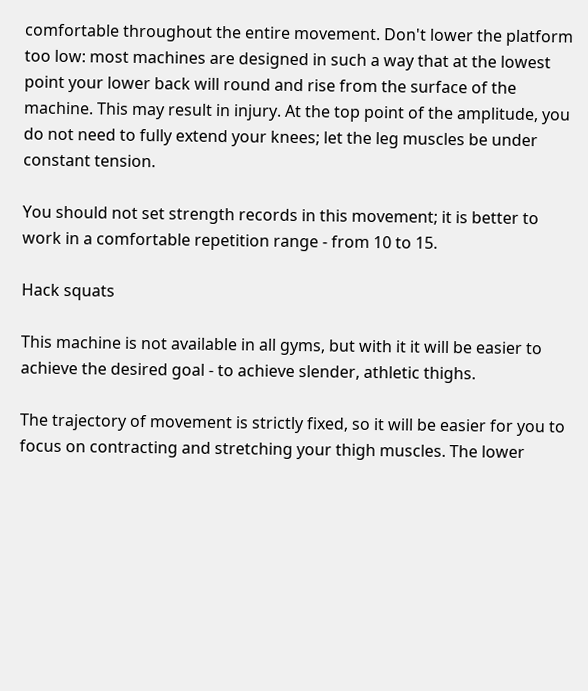comfortable throughout the entire movement. Don't lower the platform too low: most machines are designed in such a way that at the lowest point your lower back will round and rise from the surface of the machine. This may result in injury. At the top point of the amplitude, you do not need to fully extend your knees; let the leg muscles be under constant tension.

You should not set strength records in this movement; it is better to work in a comfortable repetition range - from 10 to 15.

Hack squats

This machine is not available in all gyms, but with it it will be easier to achieve the desired goal - to achieve slender, athletic thighs.

The trajectory of movement is strictly fixed, so it will be easier for you to focus on contracting and stretching your thigh muscles. The lower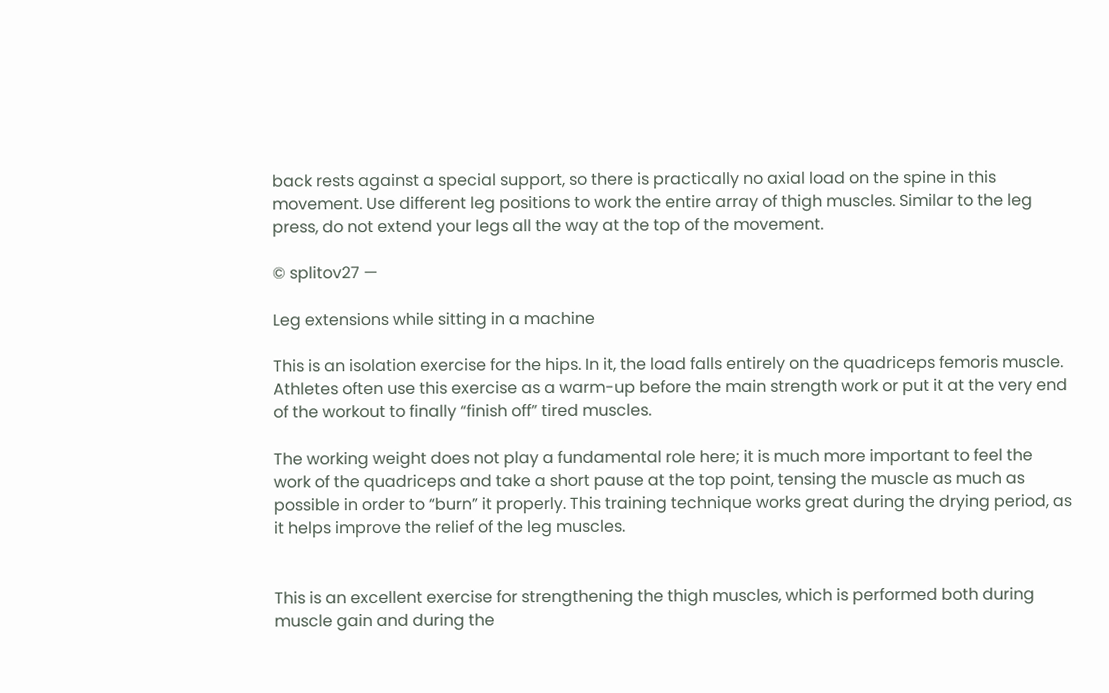back rests against a special support, so there is practically no axial load on the spine in this movement. Use different leg positions to work the entire array of thigh muscles. Similar to the leg press, do not extend your legs all the way at the top of the movement.

© splitov27 —

Leg extensions while sitting in a machine

This is an isolation exercise for the hips. In it, the load falls entirely on the quadriceps femoris muscle. Athletes often use this exercise as a warm-up before the main strength work or put it at the very end of the workout to finally “finish off” tired muscles.

The working weight does not play a fundamental role here; it is much more important to feel the work of the quadriceps and take a short pause at the top point, tensing the muscle as much as possible in order to “burn” it properly. This training technique works great during the drying period, as it helps improve the relief of the leg muscles.


This is an excellent exercise for strengthening the thigh muscles, which is performed both during muscle gain and during the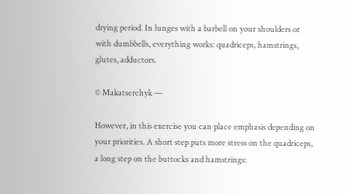drying period. In lunges with a barbell on your shoulders or with dumbbells, everything works: quadriceps, hamstrings, glutes, adductors.

© Makatserchyk —

However, in this exercise you can place emphasis depending on your priorities. A short step puts more stress on the quadriceps, a long step on the buttocks and hamstrings: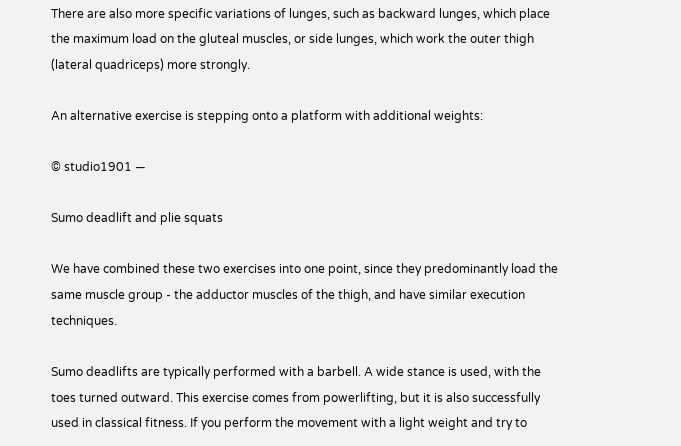There are also more specific variations of lunges, such as backward lunges, which place the maximum load on the gluteal muscles, or side lunges, which work the outer thigh (lateral quadriceps) more strongly.

An alternative exercise is stepping onto a platform with additional weights:

© studio1901 —

Sumo deadlift and plie squats

We have combined these two exercises into one point, since they predominantly load the same muscle group - the adductor muscles of the thigh, and have similar execution techniques.

Sumo deadlifts are typically performed with a barbell. A wide stance is used, with the toes turned outward. This exercise comes from powerlifting, but it is also successfully used in classical fitness. If you perform the movement with a light weight and try to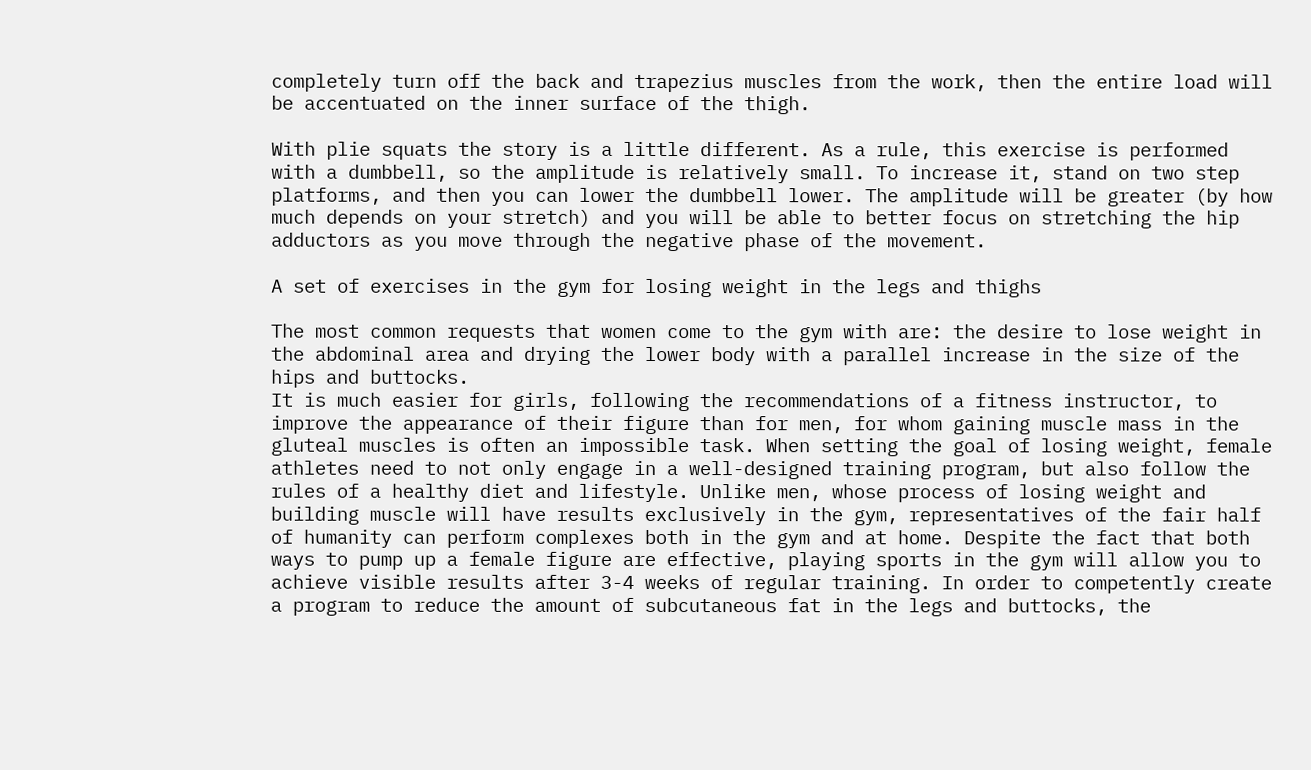completely turn off the back and trapezius muscles from the work, then the entire load will be accentuated on the inner surface of the thigh.

With plie squats the story is a little different. As a rule, this exercise is performed with a dumbbell, so the amplitude is relatively small. To increase it, stand on two step platforms, and then you can lower the dumbbell lower. The amplitude will be greater (by how much depends on your stretch) and you will be able to better focus on stretching the hip adductors as you move through the negative phase of the movement.

A set of exercises in the gym for losing weight in the legs and thighs

The most common requests that women come to the gym with are: the desire to lose weight in the abdominal area and drying the lower body with a parallel increase in the size of the hips and buttocks.
It is much easier for girls, following the recommendations of a fitness instructor, to improve the appearance of their figure than for men, for whom gaining muscle mass in the gluteal muscles is often an impossible task. When setting the goal of losing weight, female athletes need to not only engage in a well-designed training program, but also follow the rules of a healthy diet and lifestyle. Unlike men, whose process of losing weight and building muscle will have results exclusively in the gym, representatives of the fair half of humanity can perform complexes both in the gym and at home. Despite the fact that both ways to pump up a female figure are effective, playing sports in the gym will allow you to achieve visible results after 3-4 weeks of regular training. In order to competently create a program to reduce the amount of subcutaneous fat in the legs and buttocks, the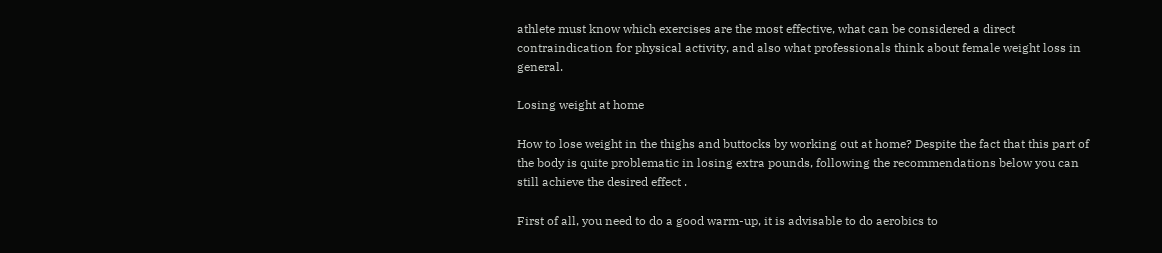athlete must know which exercises are the most effective, what can be considered a direct contraindication for physical activity, and also what professionals think about female weight loss in general.

Losing weight at home

How to lose weight in the thighs and buttocks by working out at home? Despite the fact that this part of the body is quite problematic in losing extra pounds, following the recommendations below you can still achieve the desired effect .

First of all, you need to do a good warm-up, it is advisable to do aerobics to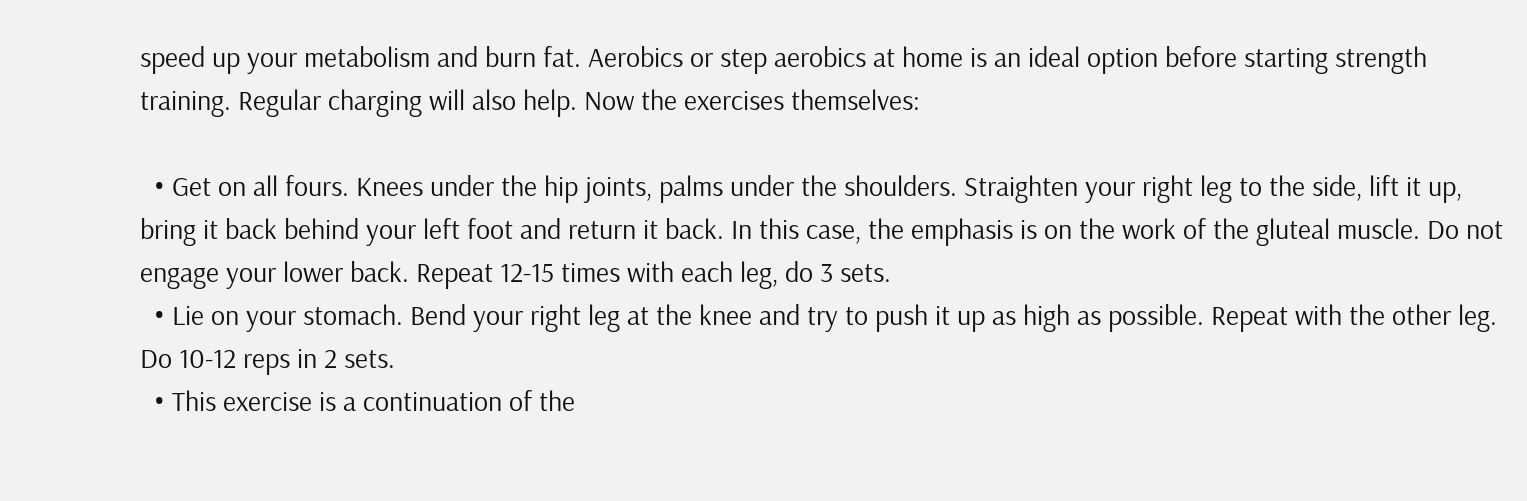speed up your metabolism and burn fat. Aerobics or step aerobics at home is an ideal option before starting strength training. Regular charging will also help. Now the exercises themselves:

  • Get on all fours. Knees under the hip joints, palms under the shoulders. Straighten your right leg to the side, lift it up, bring it back behind your left foot and return it back. In this case, the emphasis is on the work of the gluteal muscle. Do not engage your lower back. Repeat 12-15 times with each leg, do 3 sets.
  • Lie on your stomach. Bend your right leg at the knee and try to push it up as high as possible. Repeat with the other leg. Do 10-12 reps in 2 sets.
  • This exercise is a continuation of the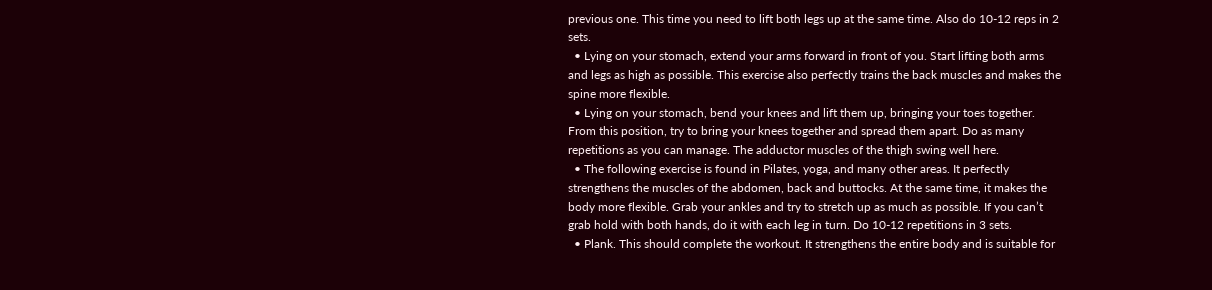previous one. This time you need to lift both legs up at the same time. Also do 10-12 reps in 2 sets.
  • Lying on your stomach, extend your arms forward in front of you. Start lifting both arms and legs as high as possible. This exercise also perfectly trains the back muscles and makes the spine more flexible.
  • Lying on your stomach, bend your knees and lift them up, bringing your toes together. From this position, try to bring your knees together and spread them apart. Do as many repetitions as you can manage. The adductor muscles of the thigh swing well here.
  • The following exercise is found in Pilates, yoga, and many other areas. It perfectly strengthens the muscles of the abdomen, back and buttocks. At the same time, it makes the body more flexible. Grab your ankles and try to stretch up as much as possible. If you can’t grab hold with both hands, do it with each leg in turn. Do 10-12 repetitions in 3 sets.
  • Plank. This should complete the workout. It strengthens the entire body and is suitable for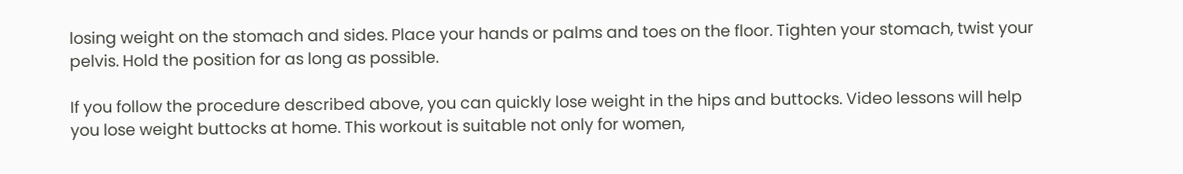losing weight on the stomach and sides. Place your hands or palms and toes on the floor. Tighten your stomach, twist your pelvis. Hold the position for as long as possible.

If you follow the procedure described above, you can quickly lose weight in the hips and buttocks. Video lessons will help you lose weight buttocks at home. This workout is suitable not only for women,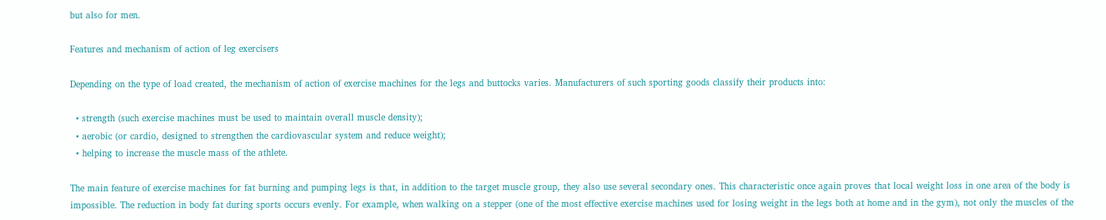but also for men.

Features and mechanism of action of leg exercisers

Depending on the type of load created, the mechanism of action of exercise machines for the legs and buttocks varies. Manufacturers of such sporting goods classify their products into:

  • strength (such exercise machines must be used to maintain overall muscle density);
  • aerobic (or cardio, designed to strengthen the cardiovascular system and reduce weight);
  • helping to increase the muscle mass of the athlete.

The main feature of exercise machines for fat burning and pumping legs is that, in addition to the target muscle group, they also use several secondary ones. This characteristic once again proves that local weight loss in one area of the body is impossible. The reduction in body fat during sports occurs evenly. For example, when walking on a stepper (one of the most effective exercise machines used for losing weight in the legs both at home and in the gym), not only the muscles of the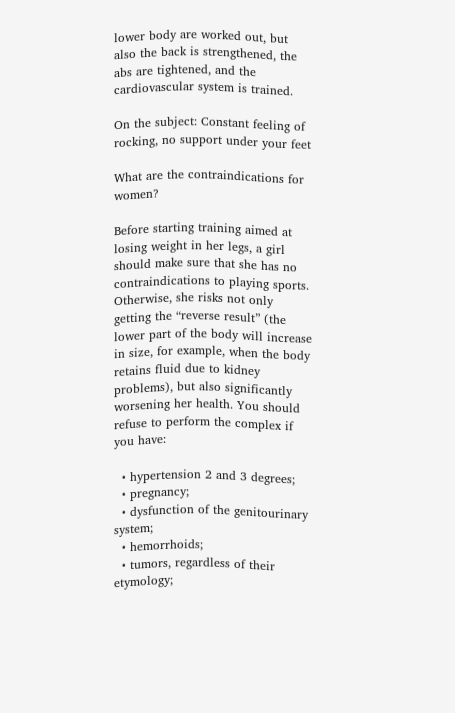lower body are worked out, but also the back is strengthened, the abs are tightened, and the cardiovascular system is trained.

On the subject: Constant feeling of rocking, no support under your feet

What are the contraindications for women?

Before starting training aimed at losing weight in her legs, a girl should make sure that she has no contraindications to playing sports. Otherwise, she risks not only getting the “reverse result” (the lower part of the body will increase in size, for example, when the body retains fluid due to kidney problems), but also significantly worsening her health. You should refuse to perform the complex if you have:

  • hypertension 2 and 3 degrees;
  • pregnancy;
  • dysfunction of the genitourinary system;
  • hemorrhoids;
  • tumors, regardless of their etymology;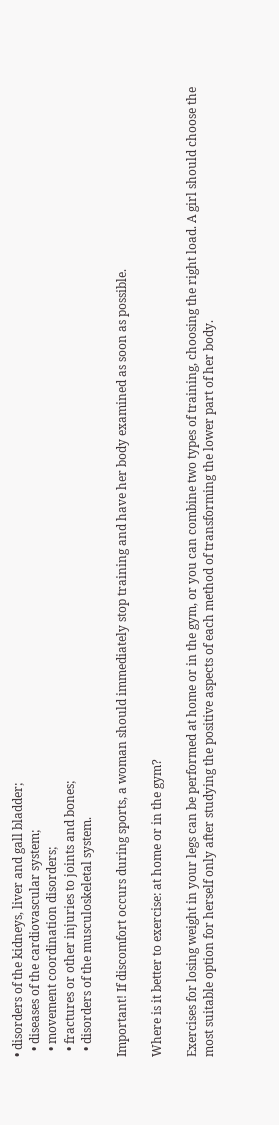• disorders of the kidneys, liver and gall bladder;
  • diseases of the cardiovascular system;
  • movement coordination disorders;
  • fractures or other injuries to joints and bones;
  • disorders of the musculoskeletal system.

Important! If discomfort occurs during sports, a woman should immediately stop training and have her body examined as soon as possible.

Where is it better to exercise: at home or in the gym?

Exercises for losing weight in your legs can be performed at home or in the gym, or you can combine two types of training, choosing the right load. A girl should choose the most suitable option for herself only after studying the positive aspects of each method of transforming the lower part of her body.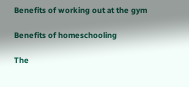Benefits of working out at the gym

Benefits of homeschooling

The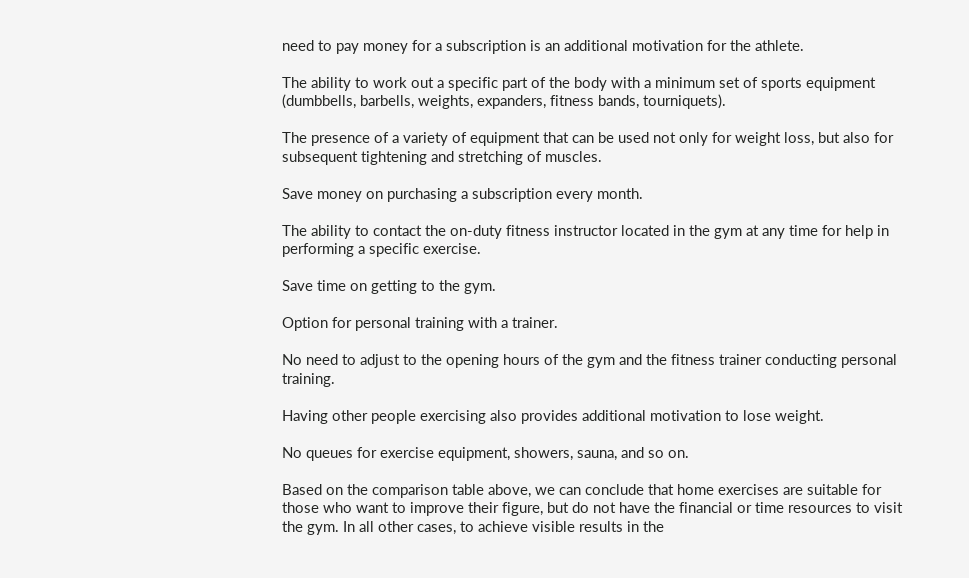need to pay money for a subscription is an additional motivation for the athlete.

The ability to work out a specific part of the body with a minimum set of sports equipment (dumbbells, barbells, weights, expanders, fitness bands, tourniquets).

The presence of a variety of equipment that can be used not only for weight loss, but also for subsequent tightening and stretching of muscles.

Save money on purchasing a subscription every month.

The ability to contact the on-duty fitness instructor located in the gym at any time for help in performing a specific exercise.

Save time on getting to the gym.

Option for personal training with a trainer.

No need to adjust to the opening hours of the gym and the fitness trainer conducting personal training.

Having other people exercising also provides additional motivation to lose weight.

No queues for exercise equipment, showers, sauna, and so on.

Based on the comparison table above, we can conclude that home exercises are suitable for those who want to improve their figure, but do not have the financial or time resources to visit the gym. In all other cases, to achieve visible results in the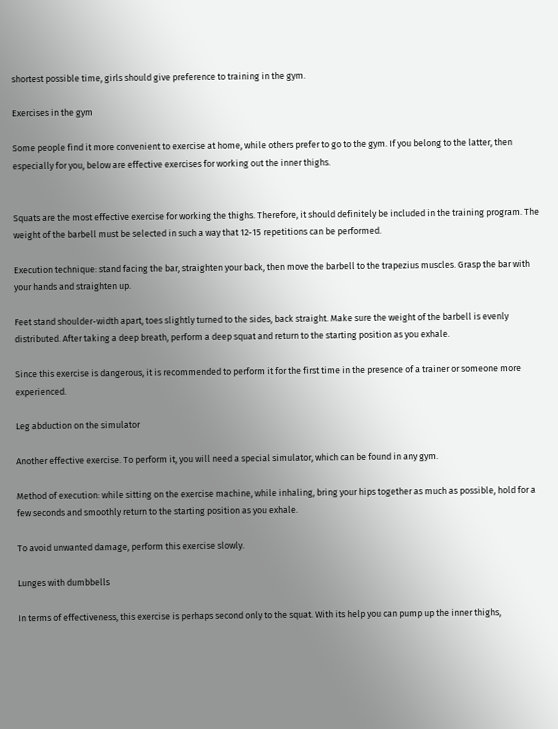shortest possible time, girls should give preference to training in the gym.

Exercises in the gym

Some people find it more convenient to exercise at home, while others prefer to go to the gym. If you belong to the latter, then especially for you, below are effective exercises for working out the inner thighs.


Squats are the most effective exercise for working the thighs. Therefore, it should definitely be included in the training program. The weight of the barbell must be selected in such a way that 12-15 repetitions can be performed.

Execution technique: stand facing the bar, straighten your back, then move the barbell to the trapezius muscles. Grasp the bar with your hands and straighten up.

Feet stand shoulder-width apart, toes slightly turned to the sides, back straight. Make sure the weight of the barbell is evenly distributed. After taking a deep breath, perform a deep squat and return to the starting position as you exhale.

Since this exercise is dangerous, it is recommended to perform it for the first time in the presence of a trainer or someone more experienced.

Leg abduction on the simulator

Another effective exercise. To perform it, you will need a special simulator, which can be found in any gym.

Method of execution: while sitting on the exercise machine, while inhaling, bring your hips together as much as possible, hold for a few seconds and smoothly return to the starting position as you exhale.

To avoid unwanted damage, perform this exercise slowly.

Lunges with dumbbells

In terms of effectiveness, this exercise is perhaps second only to the squat. With its help you can pump up the inner thighs,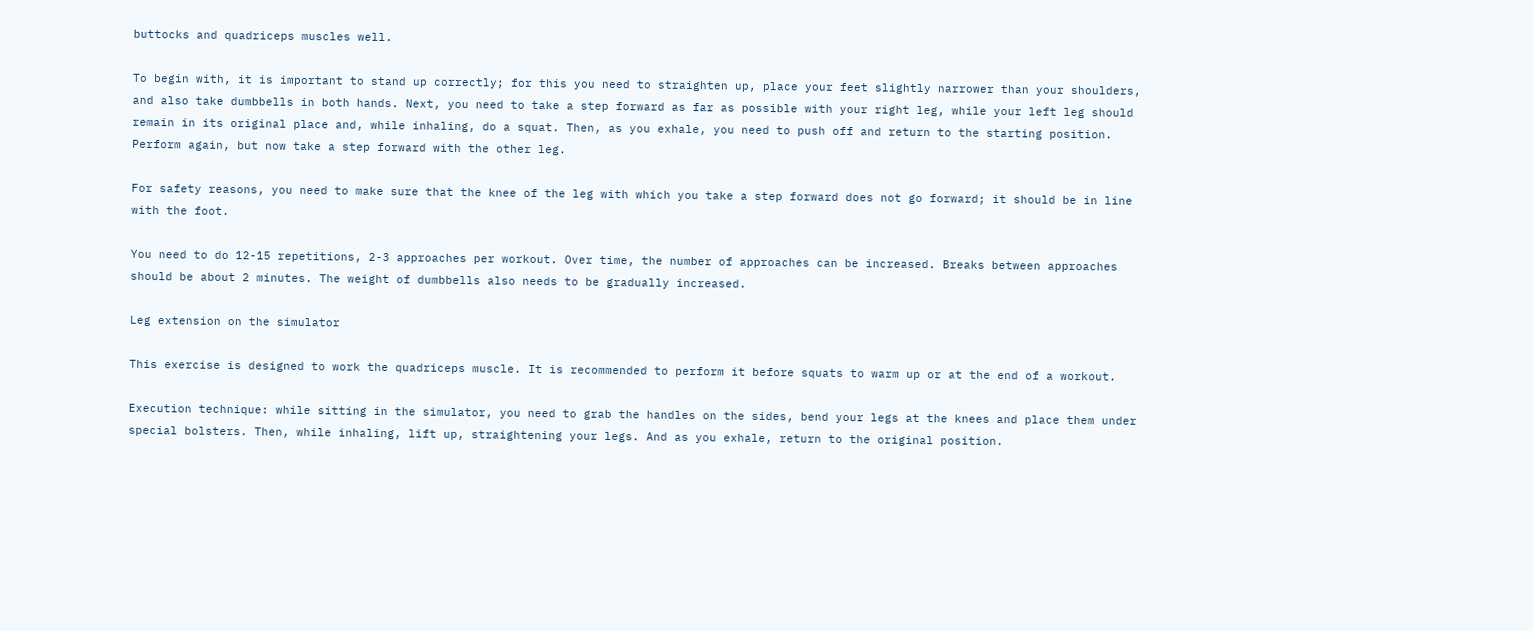buttocks and quadriceps muscles well.

To begin with, it is important to stand up correctly; for this you need to straighten up, place your feet slightly narrower than your shoulders, and also take dumbbells in both hands. Next, you need to take a step forward as far as possible with your right leg, while your left leg should remain in its original place and, while inhaling, do a squat. Then, as you exhale, you need to push off and return to the starting position. Perform again, but now take a step forward with the other leg.

For safety reasons, you need to make sure that the knee of the leg with which you take a step forward does not go forward; it should be in line with the foot.

You need to do 12-15 repetitions, 2-3 approaches per workout. Over time, the number of approaches can be increased. Breaks between approaches should be about 2 minutes. The weight of dumbbells also needs to be gradually increased.

Leg extension on the simulator

This exercise is designed to work the quadriceps muscle. It is recommended to perform it before squats to warm up or at the end of a workout.

Execution technique: while sitting in the simulator, you need to grab the handles on the sides, bend your legs at the knees and place them under special bolsters. Then, while inhaling, lift up, straightening your legs. And as you exhale, return to the original position.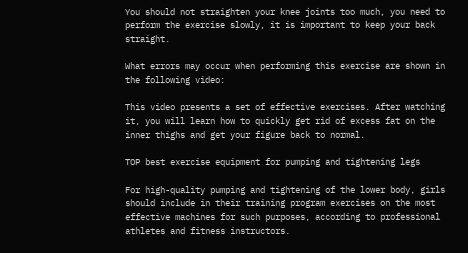You should not straighten your knee joints too much, you need to perform the exercise slowly, it is important to keep your back straight.

What errors may occur when performing this exercise are shown in the following video:

This video presents a set of effective exercises. After watching it, you will learn how to quickly get rid of excess fat on the inner thighs and get your figure back to normal.

TOP best exercise equipment for pumping and tightening legs

For high-quality pumping and tightening of the lower body, girls should include in their training program exercises on the most effective machines for such purposes, according to professional athletes and fitness instructors.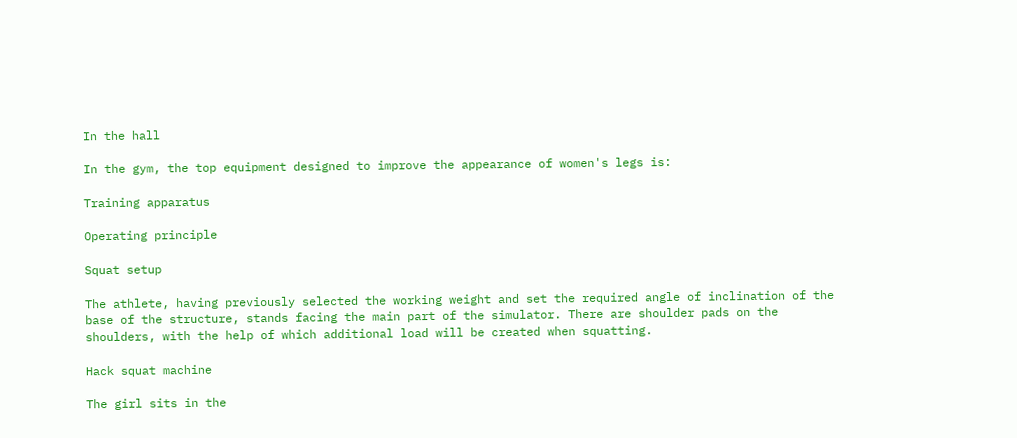In the hall

In the gym, the top equipment designed to improve the appearance of women's legs is:

Training apparatus

Operating principle

Squat setup

The athlete, having previously selected the working weight and set the required angle of inclination of the base of the structure, stands facing the main part of the simulator. There are shoulder pads on the shoulders, with the help of which additional load will be created when squatting.

Hack squat machine

The girl sits in the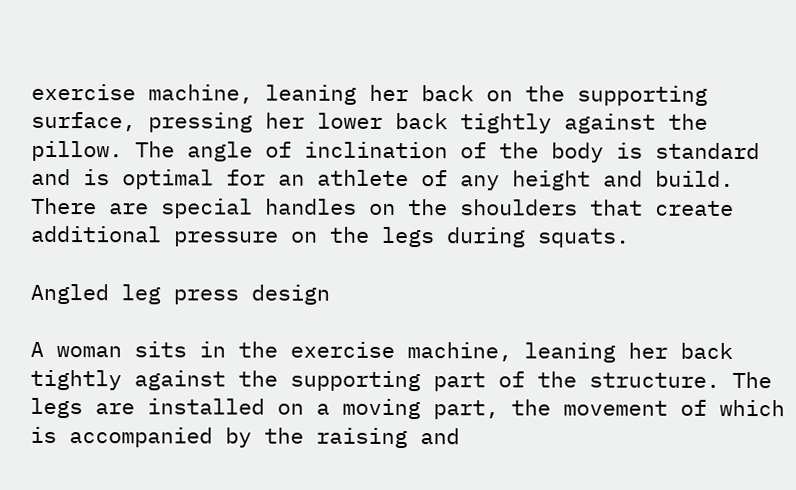exercise machine, leaning her back on the supporting surface, pressing her lower back tightly against the pillow. The angle of inclination of the body is standard and is optimal for an athlete of any height and build. There are special handles on the shoulders that create additional pressure on the legs during squats.

Angled leg press design

A woman sits in the exercise machine, leaning her back tightly against the supporting part of the structure. The legs are installed on a moving part, the movement of which is accompanied by the raising and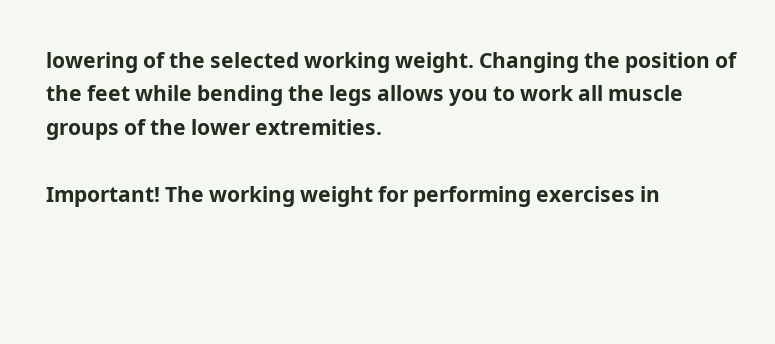lowering of the selected working weight. Changing the position of the feet while bending the legs allows you to work all muscle groups of the lower extremities.

Important! The working weight for performing exercises in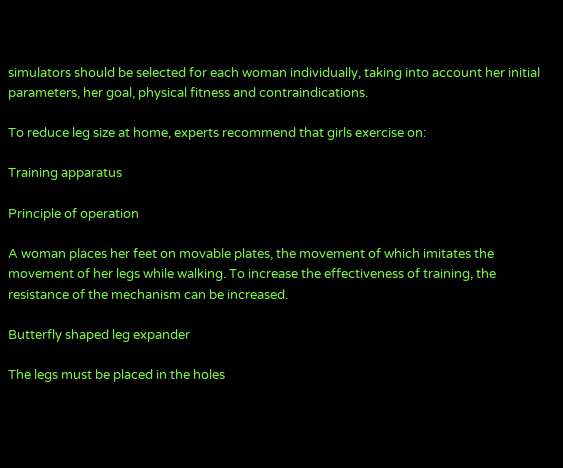simulators should be selected for each woman individually, taking into account her initial parameters, her goal, physical fitness and contraindications.

To reduce leg size at home, experts recommend that girls exercise on:

Training apparatus

Principle of operation

A woman places her feet on movable plates, the movement of which imitates the movement of her legs while walking. To increase the effectiveness of training, the resistance of the mechanism can be increased.

Butterfly shaped leg expander

The legs must be placed in the holes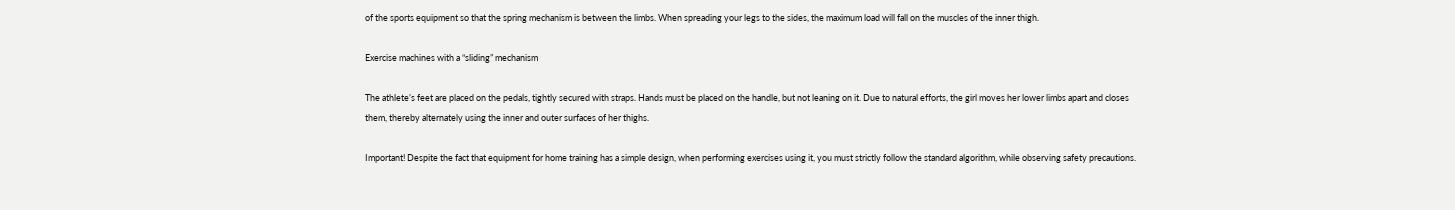of the sports equipment so that the spring mechanism is between the limbs. When spreading your legs to the sides, the maximum load will fall on the muscles of the inner thigh.

Exercise machines with a “sliding” mechanism

The athlete’s feet are placed on the pedals, tightly secured with straps. Hands must be placed on the handle, but not leaning on it. Due to natural efforts, the girl moves her lower limbs apart and closes them, thereby alternately using the inner and outer surfaces of her thighs.

Important! Despite the fact that equipment for home training has a simple design, when performing exercises using it, you must strictly follow the standard algorithm, while observing safety precautions.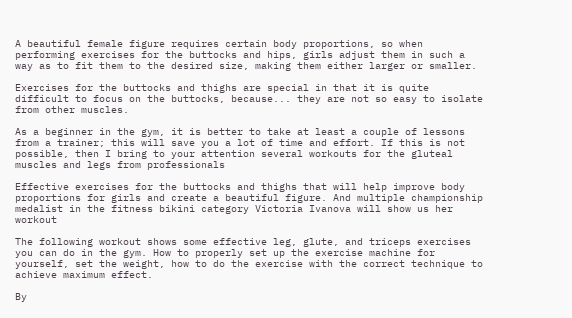A beautiful female figure requires certain body proportions, so when performing exercises for the buttocks and hips, girls adjust them in such a way as to fit them to the desired size, making them either larger or smaller.

Exercises for the buttocks and thighs are special in that it is quite difficult to focus on the buttocks, because... they are not so easy to isolate from other muscles.

As a beginner in the gym, it is better to take at least a couple of lessons from a trainer; this will save you a lot of time and effort. If this is not possible, then I bring to your attention several workouts for the gluteal muscles and legs from professionals

Effective exercises for the buttocks and thighs that will help improve body proportions for girls and create a beautiful figure. And multiple championship medalist in the fitness bikini category Victoria Ivanova will show us her workout

The following workout shows some effective leg, glute, and triceps exercises you can do in the gym. How to properly set up the exercise machine for yourself, set the weight, how to do the exercise with the correct technique to achieve maximum effect.

By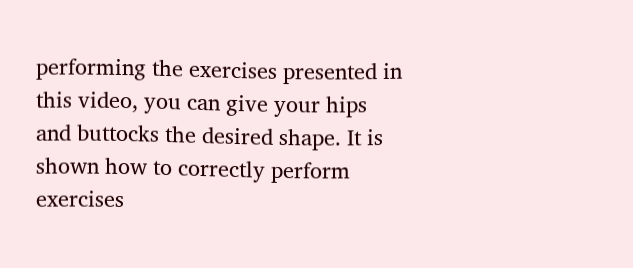performing the exercises presented in this video, you can give your hips and buttocks the desired shape. It is shown how to correctly perform exercises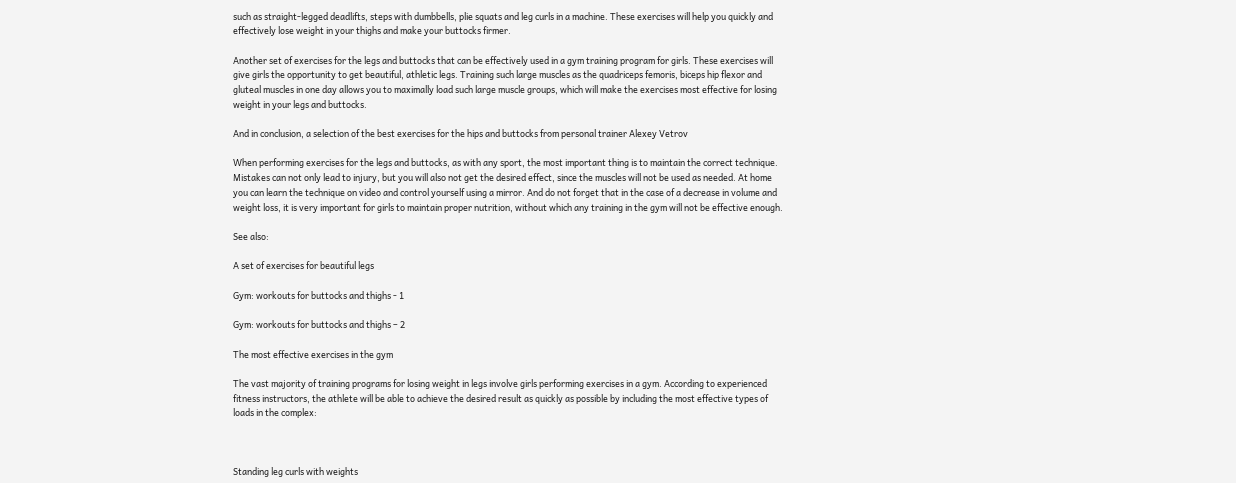such as straight-legged deadlifts, steps with dumbbells, plie squats and leg curls in a machine. These exercises will help you quickly and effectively lose weight in your thighs and make your buttocks firmer.

Another set of exercises for the legs and buttocks that can be effectively used in a gym training program for girls. These exercises will give girls the opportunity to get beautiful, athletic legs. Training such large muscles as the quadriceps femoris, biceps hip flexor and gluteal muscles in one day allows you to maximally load such large muscle groups, which will make the exercises most effective for losing weight in your legs and buttocks.

And in conclusion, a selection of the best exercises for the hips and buttocks from personal trainer Alexey Vetrov

When performing exercises for the legs and buttocks, as with any sport, the most important thing is to maintain the correct technique. Mistakes can not only lead to injury, but you will also not get the desired effect, since the muscles will not be used as needed. At home you can learn the technique on video and control yourself using a mirror. And do not forget that in the case of a decrease in volume and weight loss, it is very important for girls to maintain proper nutrition, without which any training in the gym will not be effective enough.

See also:

A set of exercises for beautiful legs

Gym: workouts for buttocks and thighs - 1

Gym: workouts for buttocks and thighs – 2

The most effective exercises in the gym

The vast majority of training programs for losing weight in legs involve girls performing exercises in a gym. According to experienced fitness instructors, the athlete will be able to achieve the desired result as quickly as possible by including the most effective types of loads in the complex:



Standing leg curls with weights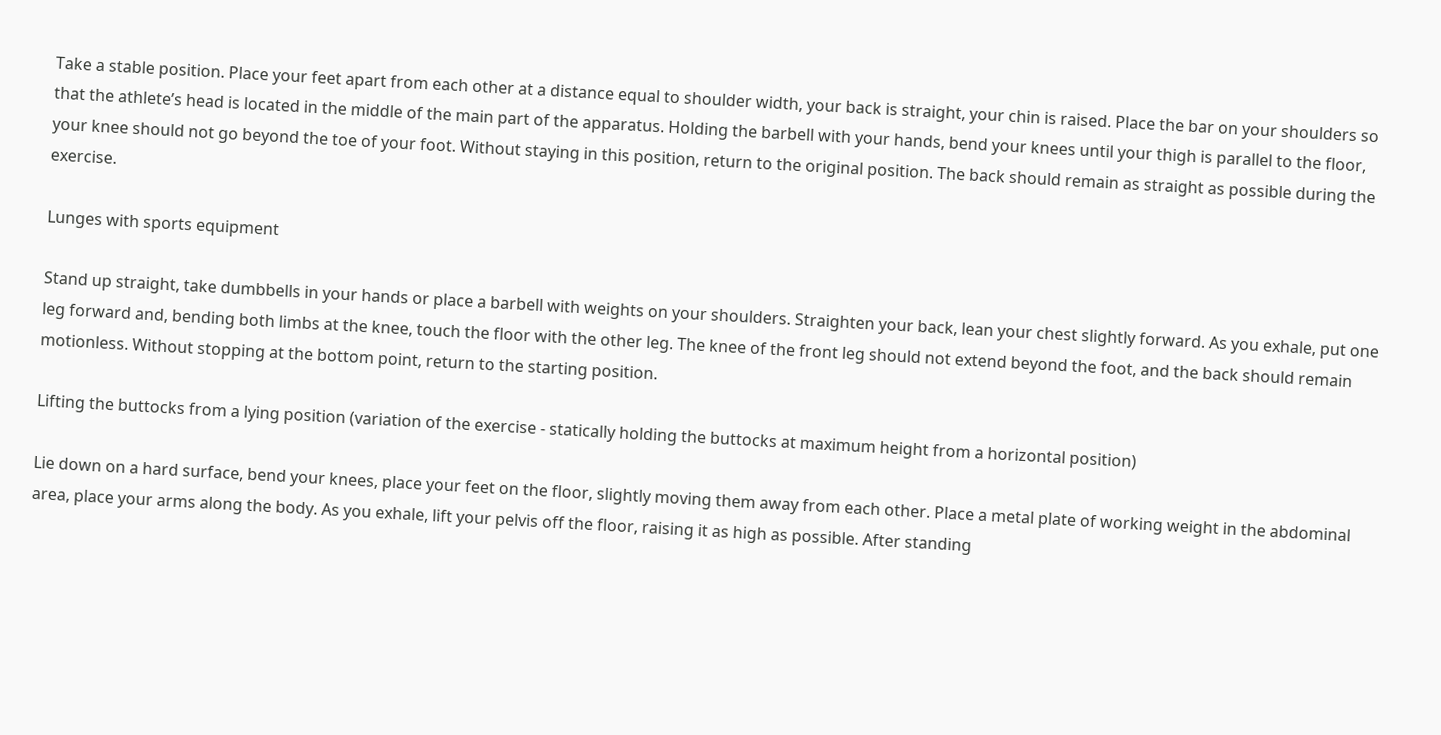Take a stable position. Place your feet apart from each other at a distance equal to shoulder width, your back is straight, your chin is raised. Place the bar on your shoulders so that the athlete’s head is located in the middle of the main part of the apparatus. Holding the barbell with your hands, bend your knees until your thigh is parallel to the floor, your knee should not go beyond the toe of your foot. Without staying in this position, return to the original position. The back should remain as straight as possible during the exercise.

Lunges with sports equipment

Stand up straight, take dumbbells in your hands or place a barbell with weights on your shoulders. Straighten your back, lean your chest slightly forward. As you exhale, put one leg forward and, bending both limbs at the knee, touch the floor with the other leg. The knee of the front leg should not extend beyond the foot, and the back should remain motionless. Without stopping at the bottom point, return to the starting position.

Lifting the buttocks from a lying position (variation of the exercise - statically holding the buttocks at maximum height from a horizontal position)

Lie down on a hard surface, bend your knees, place your feet on the floor, slightly moving them away from each other. Place a metal plate of working weight in the abdominal area, place your arms along the body. As you exhale, lift your pelvis off the floor, raising it as high as possible. After standing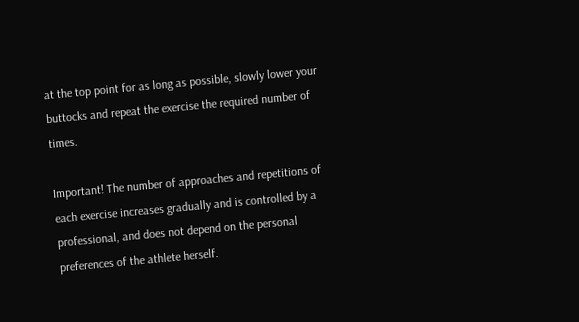at the top point for as long as possible, slowly lower your buttocks and repeat the exercise the required number of times.

Important! The number of approaches and repetitions of each exercise increases gradually and is controlled by a professional, and does not depend on the personal preferences of the athlete herself.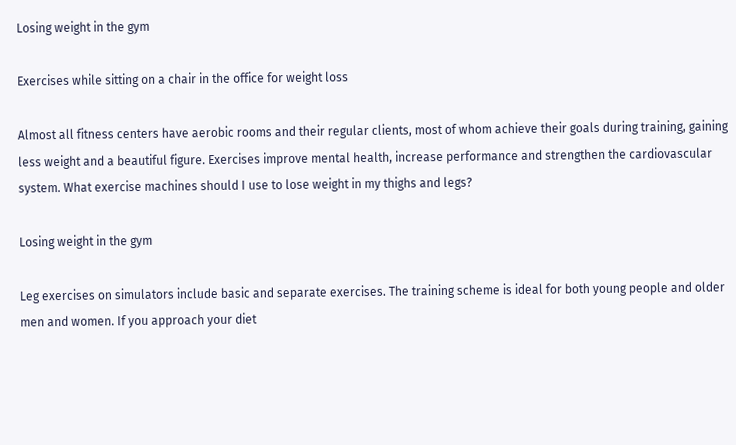Losing weight in the gym

Exercises while sitting on a chair in the office for weight loss

Almost all fitness centers have aerobic rooms and their regular clients, most of whom achieve their goals during training, gaining less weight and a beautiful figure. Exercises improve mental health, increase performance and strengthen the cardiovascular system. What exercise machines should I use to lose weight in my thighs and legs?

Losing weight in the gym

Leg exercises on simulators include basic and separate exercises. The training scheme is ideal for both young people and older men and women. If you approach your diet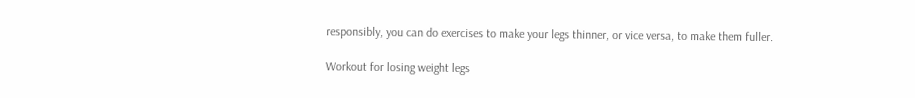responsibly, you can do exercises to make your legs thinner, or vice versa, to make them fuller.

Workout for losing weight legs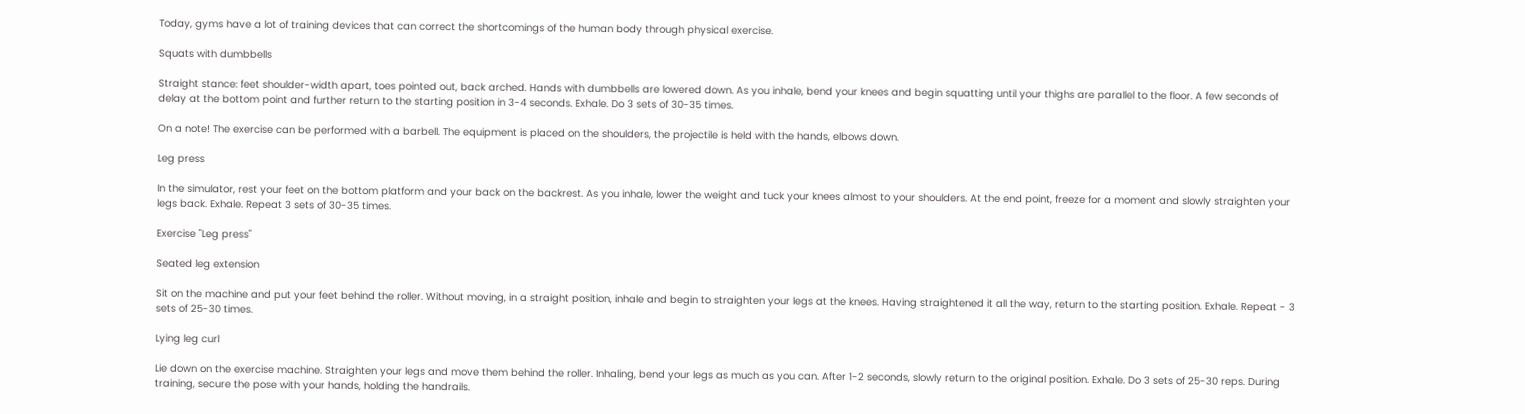Today, gyms have a lot of training devices that can correct the shortcomings of the human body through physical exercise.

Squats with dumbbells

Straight stance: feet shoulder-width apart, toes pointed out, back arched. Hands with dumbbells are lowered down. As you inhale, bend your knees and begin squatting until your thighs are parallel to the floor. A few seconds of delay at the bottom point and further return to the starting position in 3-4 seconds. Exhale. Do 3 sets of 30-35 times.

On a note! The exercise can be performed with a barbell. The equipment is placed on the shoulders, the projectile is held with the hands, elbows down.

Leg press

In the simulator, rest your feet on the bottom platform and your back on the backrest. As you inhale, lower the weight and tuck your knees almost to your shoulders. At the end point, freeze for a moment and slowly straighten your legs back. Exhale. Repeat 3 sets of 30-35 times.

Exercise "Leg press"

Seated leg extension

Sit on the machine and put your feet behind the roller. Without moving, in a straight position, inhale and begin to straighten your legs at the knees. Having straightened it all the way, return to the starting position. Exhale. Repeat - 3 sets of 25-30 times.

Lying leg curl

Lie down on the exercise machine. Straighten your legs and move them behind the roller. Inhaling, bend your legs as much as you can. After 1-2 seconds, slowly return to the original position. Exhale. Do 3 sets of 25-30 reps. During training, secure the pose with your hands, holding the handrails.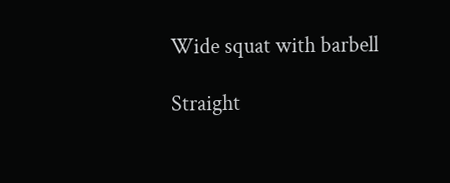Wide squat with barbell

Straight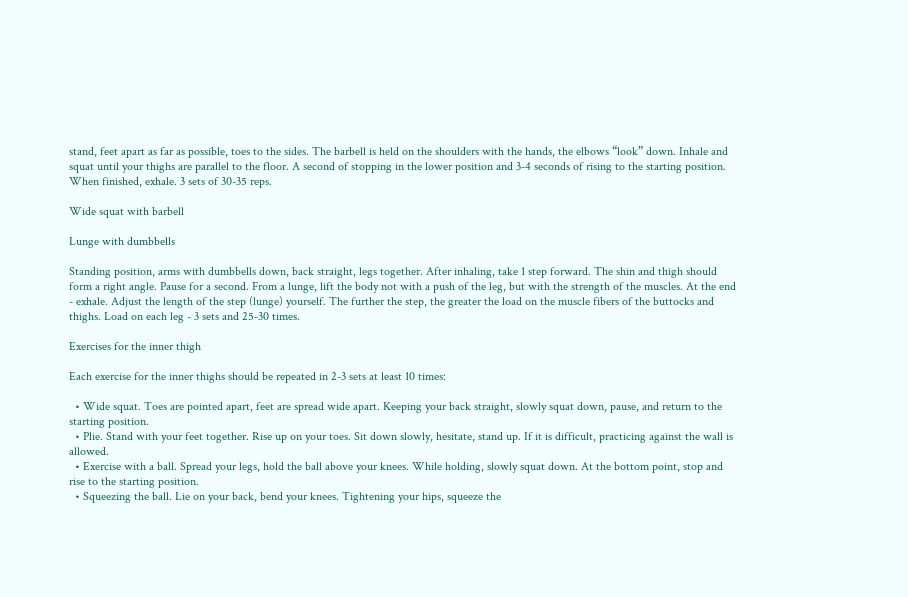stand, feet apart as far as possible, toes to the sides. The barbell is held on the shoulders with the hands, the elbows “look” down. Inhale and squat until your thighs are parallel to the floor. A second of stopping in the lower position and 3-4 seconds of rising to the starting position. When finished, exhale. 3 sets of 30-35 reps.

Wide squat with barbell

Lunge with dumbbells

Standing position, arms with dumbbells down, back straight, legs together. After inhaling, take 1 step forward. The shin and thigh should form a right angle. Pause for a second. From a lunge, lift the body not with a push of the leg, but with the strength of the muscles. At the end - exhale. Adjust the length of the step (lunge) yourself. The further the step, the greater the load on the muscle fibers of the buttocks and thighs. Load on each leg - 3 sets and 25-30 times.

Exercises for the inner thigh

Each exercise for the inner thighs should be repeated in 2-3 sets at least 10 times:

  • Wide squat. Toes are pointed apart, feet are spread wide apart. Keeping your back straight, slowly squat down, pause, and return to the starting position.
  • Plie. Stand with your feet together. Rise up on your toes. Sit down slowly, hesitate, stand up. If it is difficult, practicing against the wall is allowed.
  • Exercise with a ball. Spread your legs, hold the ball above your knees. While holding, slowly squat down. At the bottom point, stop and rise to the starting position.
  • Squeezing the ball. Lie on your back, bend your knees. Tightening your hips, squeeze the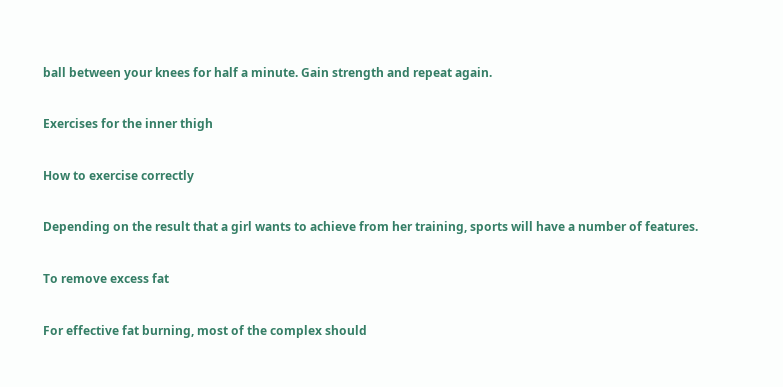ball between your knees for half a minute. Gain strength and repeat again.

Exercises for the inner thigh

How to exercise correctly

Depending on the result that a girl wants to achieve from her training, sports will have a number of features.

To remove excess fat

For effective fat burning, most of the complex should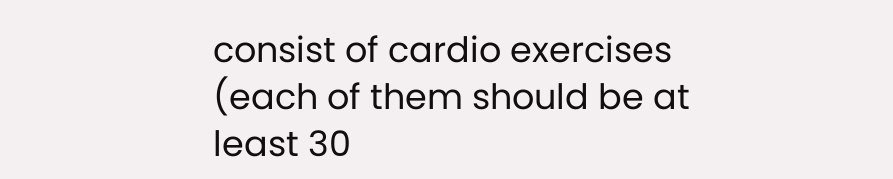consist of cardio exercises (each of them should be at least 30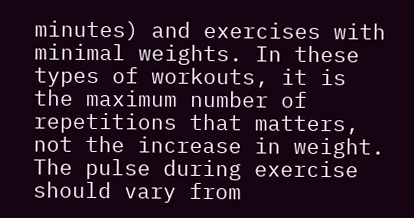minutes) and exercises with minimal weights. In these types of workouts, it is the maximum number of repetitions that matters, not the increase in weight. The pulse during exercise should vary from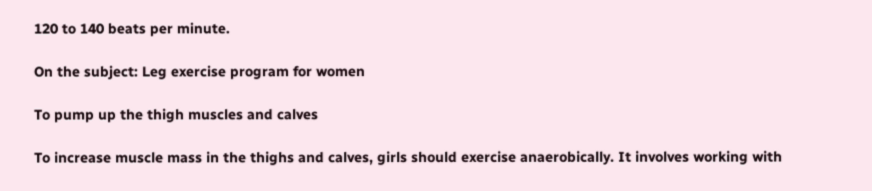120 to 140 beats per minute.

On the subject: Leg exercise program for women

To pump up the thigh muscles and calves

To increase muscle mass in the thighs and calves, girls should exercise anaerobically. It involves working with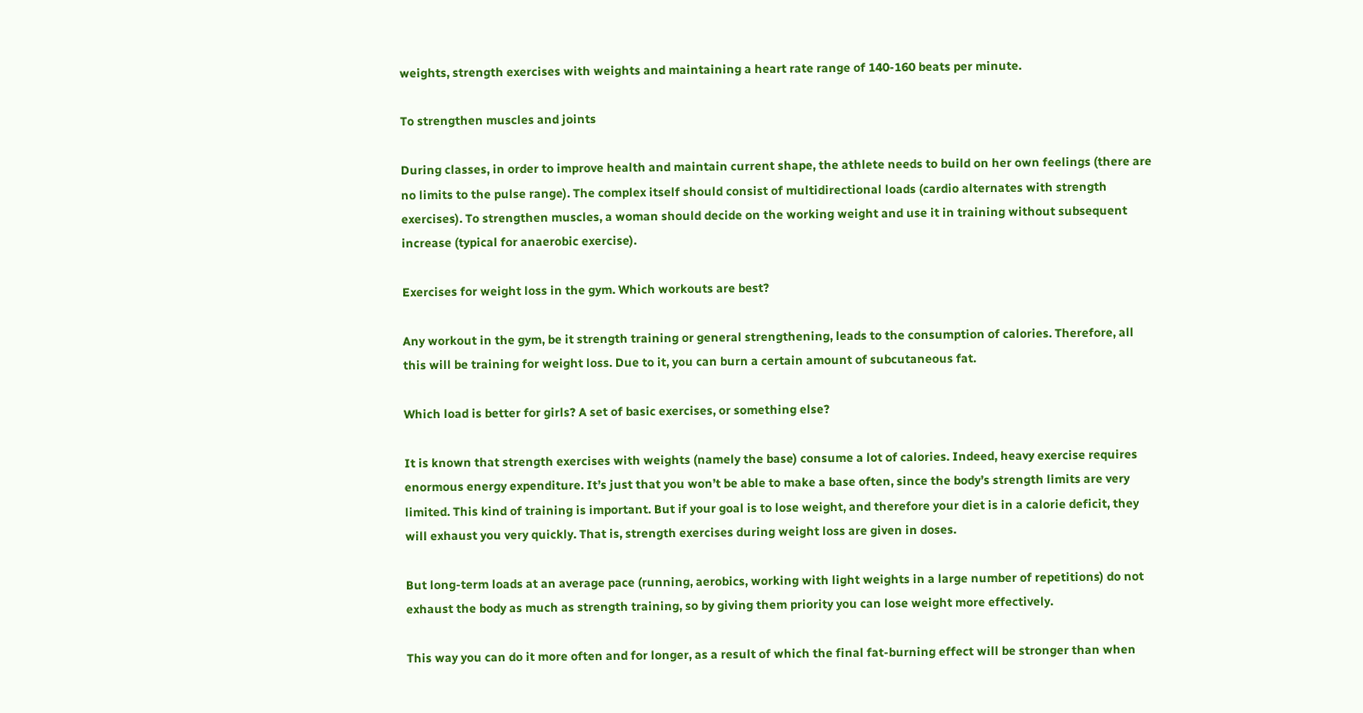weights, strength exercises with weights and maintaining a heart rate range of 140-160 beats per minute.

To strengthen muscles and joints

During classes, in order to improve health and maintain current shape, the athlete needs to build on her own feelings (there are no limits to the pulse range). The complex itself should consist of multidirectional loads (cardio alternates with strength exercises). To strengthen muscles, a woman should decide on the working weight and use it in training without subsequent increase (typical for anaerobic exercise).

Exercises for weight loss in the gym. Which workouts are best?

Any workout in the gym, be it strength training or general strengthening, leads to the consumption of calories. Therefore, all this will be training for weight loss. Due to it, you can burn a certain amount of subcutaneous fat.

Which load is better for girls? A set of basic exercises, or something else?

It is known that strength exercises with weights (namely the base) consume a lot of calories. Indeed, heavy exercise requires enormous energy expenditure. It’s just that you won’t be able to make a base often, since the body’s strength limits are very limited. This kind of training is important. But if your goal is to lose weight, and therefore your diet is in a calorie deficit, they will exhaust you very quickly. That is, strength exercises during weight loss are given in doses.

But long-term loads at an average pace (running, aerobics, working with light weights in a large number of repetitions) do not exhaust the body as much as strength training, so by giving them priority you can lose weight more effectively.

This way you can do it more often and for longer, as a result of which the final fat-burning effect will be stronger than when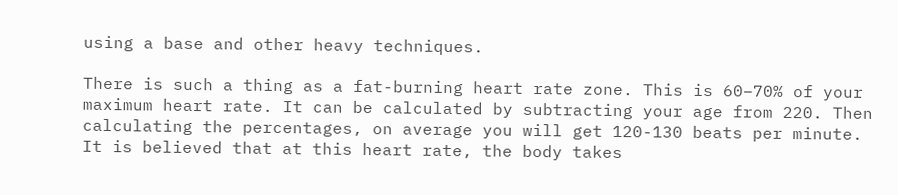using a base and other heavy techniques.

There is such a thing as a fat-burning heart rate zone. This is 60–70% of your maximum heart rate. It can be calculated by subtracting your age from 220. Then calculating the percentages, on average you will get 120-130 beats per minute. It is believed that at this heart rate, the body takes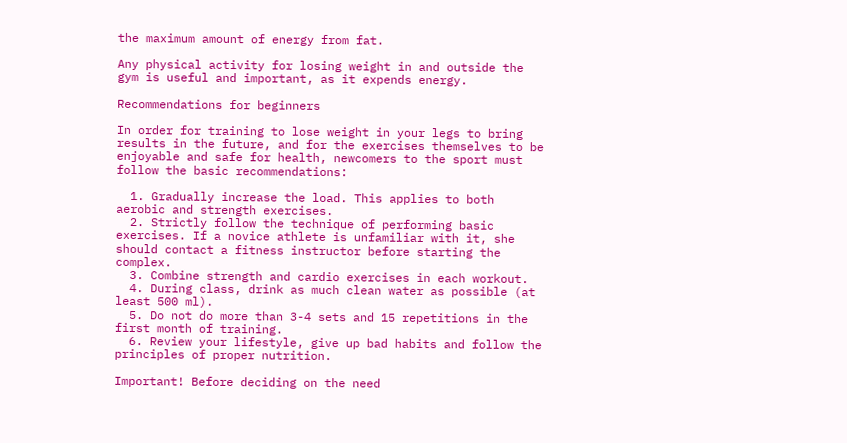the maximum amount of energy from fat.

Any physical activity for losing weight in and outside the gym is useful and important, as it expends energy.

Recommendations for beginners

In order for training to lose weight in your legs to bring results in the future, and for the exercises themselves to be enjoyable and safe for health, newcomers to the sport must follow the basic recommendations:

  1. Gradually increase the load. This applies to both aerobic and strength exercises.
  2. Strictly follow the technique of performing basic exercises. If a novice athlete is unfamiliar with it, she should contact a fitness instructor before starting the complex.
  3. Combine strength and cardio exercises in each workout.
  4. During class, drink as much clean water as possible (at least 500 ml).
  5. Do not do more than 3-4 sets and 15 repetitions in the first month of training.
  6. Review your lifestyle, give up bad habits and follow the principles of proper nutrition.

Important! Before deciding on the need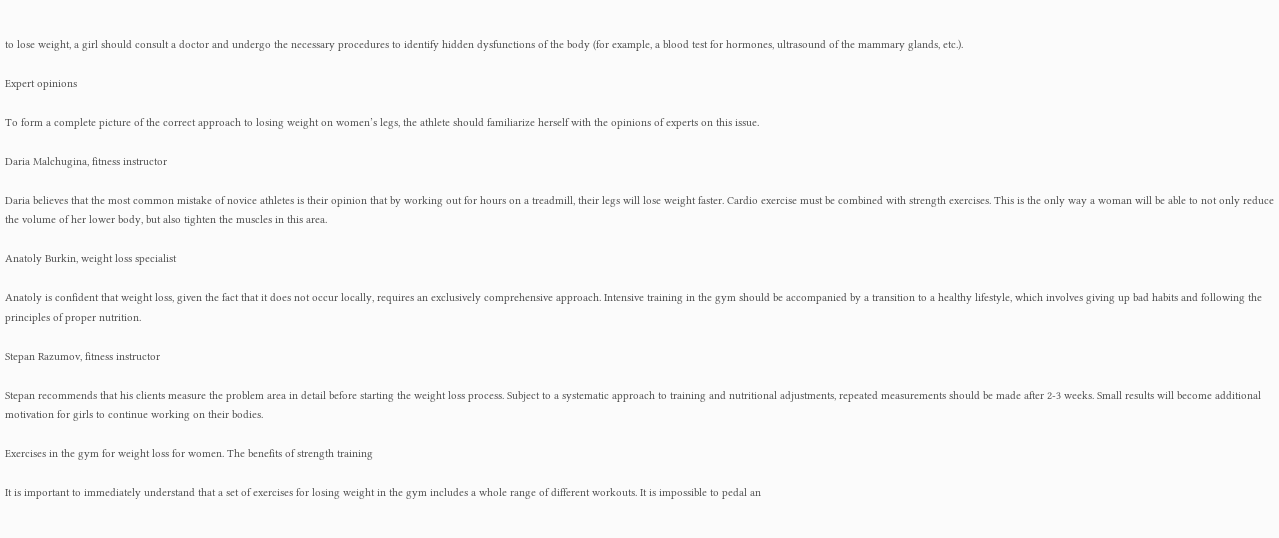to lose weight, a girl should consult a doctor and undergo the necessary procedures to identify hidden dysfunctions of the body (for example, a blood test for hormones, ultrasound of the mammary glands, etc.).

Expert opinions

To form a complete picture of the correct approach to losing weight on women’s legs, the athlete should familiarize herself with the opinions of experts on this issue.

Daria Malchugina, fitness instructor

Daria believes that the most common mistake of novice athletes is their opinion that by working out for hours on a treadmill, their legs will lose weight faster. Cardio exercise must be combined with strength exercises. This is the only way a woman will be able to not only reduce the volume of her lower body, but also tighten the muscles in this area.

Anatoly Burkin, weight loss specialist

Anatoly is confident that weight loss, given the fact that it does not occur locally, requires an exclusively comprehensive approach. Intensive training in the gym should be accompanied by a transition to a healthy lifestyle, which involves giving up bad habits and following the principles of proper nutrition.

Stepan Razumov, fitness instructor

Stepan recommends that his clients measure the problem area in detail before starting the weight loss process. Subject to a systematic approach to training and nutritional adjustments, repeated measurements should be made after 2-3 weeks. Small results will become additional motivation for girls to continue working on their bodies.

Exercises in the gym for weight loss for women. The benefits of strength training

It is important to immediately understand that a set of exercises for losing weight in the gym includes a whole range of different workouts. It is impossible to pedal an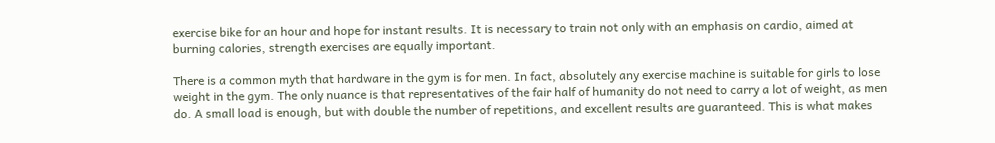exercise bike for an hour and hope for instant results. It is necessary to train not only with an emphasis on cardio, aimed at burning calories, strength exercises are equally important.

There is a common myth that hardware in the gym is for men. In fact, absolutely any exercise machine is suitable for girls to lose weight in the gym. The only nuance is that representatives of the fair half of humanity do not need to carry a lot of weight, as men do. A small load is enough, but with double the number of repetitions, and excellent results are guaranteed. This is what makes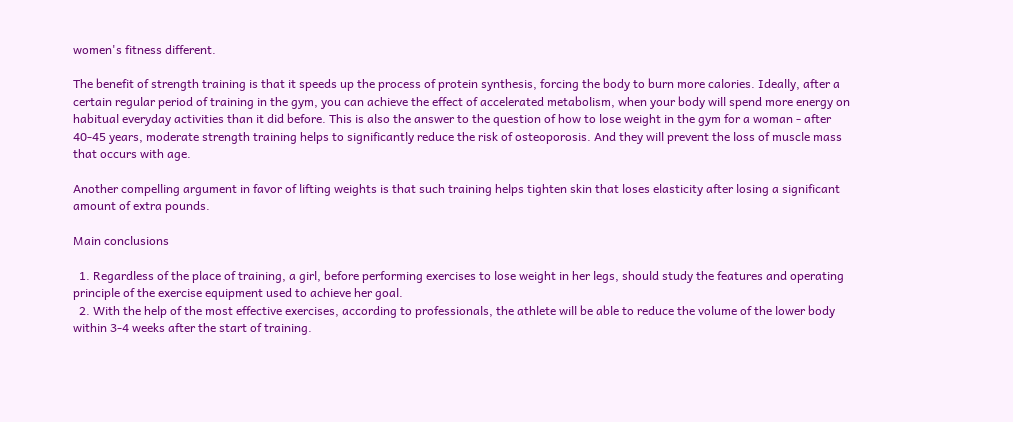women's fitness different.

The benefit of strength training is that it speeds up the process of protein synthesis, forcing the body to burn more calories. Ideally, after a certain regular period of training in the gym, you can achieve the effect of accelerated metabolism, when your body will spend more energy on habitual everyday activities than it did before. This is also the answer to the question of how to lose weight in the gym for a woman - after 40-45 years, moderate strength training helps to significantly reduce the risk of osteoporosis. And they will prevent the loss of muscle mass that occurs with age.

Another compelling argument in favor of lifting weights is that such training helps tighten skin that loses elasticity after losing a significant amount of extra pounds.

Main conclusions

  1. Regardless of the place of training, a girl, before performing exercises to lose weight in her legs, should study the features and operating principle of the exercise equipment used to achieve her goal.
  2. With the help of the most effective exercises, according to professionals, the athlete will be able to reduce the volume of the lower body within 3-4 weeks after the start of training.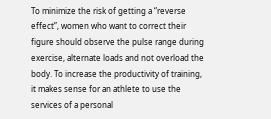To minimize the risk of getting a “reverse effect”, women who want to correct their figure should observe the pulse range during exercise, alternate loads and not overload the body. To increase the productivity of training, it makes sense for an athlete to use the services of a personal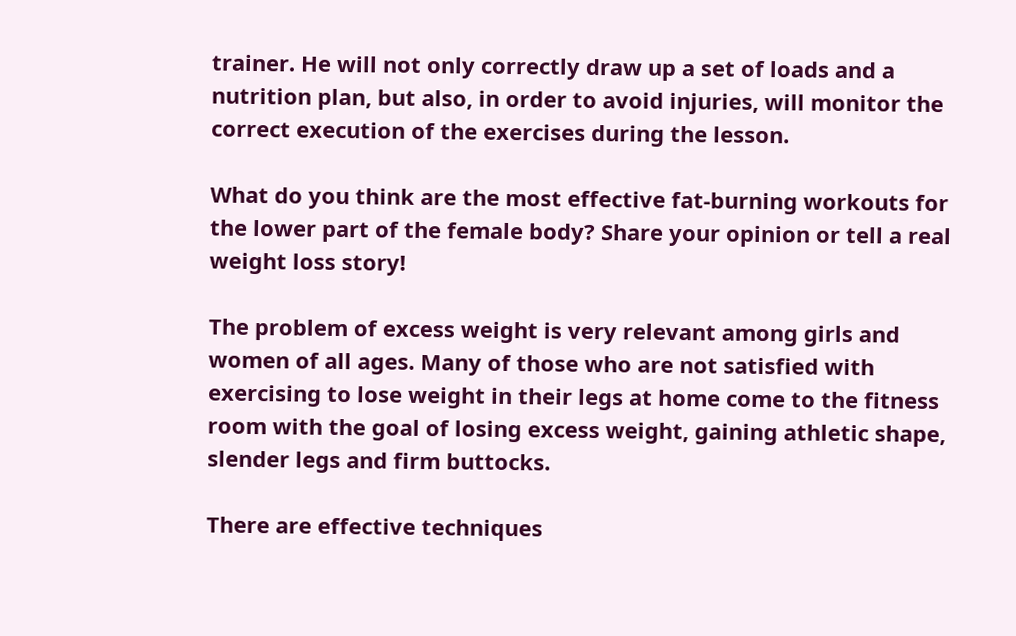trainer. He will not only correctly draw up a set of loads and a nutrition plan, but also, in order to avoid injuries, will monitor the correct execution of the exercises during the lesson.

What do you think are the most effective fat-burning workouts for the lower part of the female body? Share your opinion or tell a real weight loss story!

The problem of excess weight is very relevant among girls and women of all ages. Many of those who are not satisfied with exercising to lose weight in their legs at home come to the fitness room with the goal of losing excess weight, gaining athletic shape, slender legs and firm buttocks.

There are effective techniques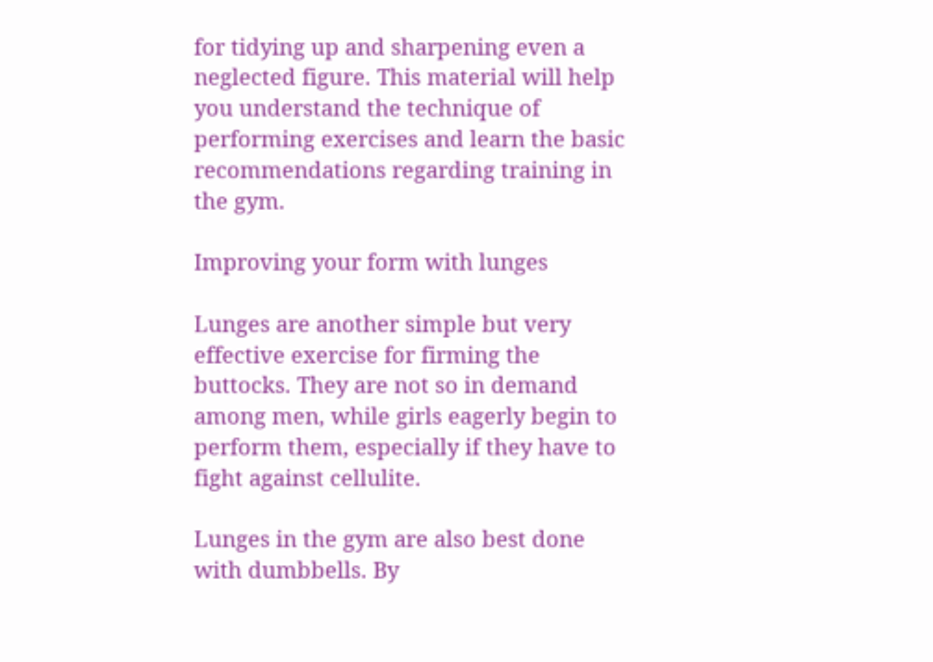for tidying up and sharpening even a neglected figure. This material will help you understand the technique of performing exercises and learn the basic recommendations regarding training in the gym.

Improving your form with lunges

Lunges are another simple but very effective exercise for firming the buttocks. They are not so in demand among men, while girls eagerly begin to perform them, especially if they have to fight against cellulite.

Lunges in the gym are also best done with dumbbells. By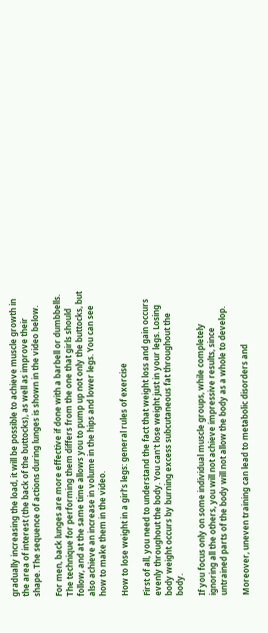gradually increasing the load, it will be possible to achieve muscle growth in the area of interest (the back of the buttocks), as well as improve their shape. The sequence of actions during lunges is shown in the video below.

For men, back lunges are more effective if done with a barbell or dumbbells. The technique for performing them differs from the one that girls should follow, and at the same time allows you to pump up not only the buttocks, but also achieve an increase in volume in the hips and lower legs. You can see how to make them in the video.

How to lose weight in a girl’s legs: general rules of exercise

First of all, you need to understand the fact that weight loss and gain occurs evenly throughout the body. You can't lose weight just in your legs. Losing body weight occurs by burning excess subcutaneous fat throughout the body.

If you focus only on some individual muscle groups, while completely ignoring all the others, you will not achieve impressive results, since untrained parts of the body will not allow the body as a whole to develop.

Moreover, uneven training can lead to metabolic disorders and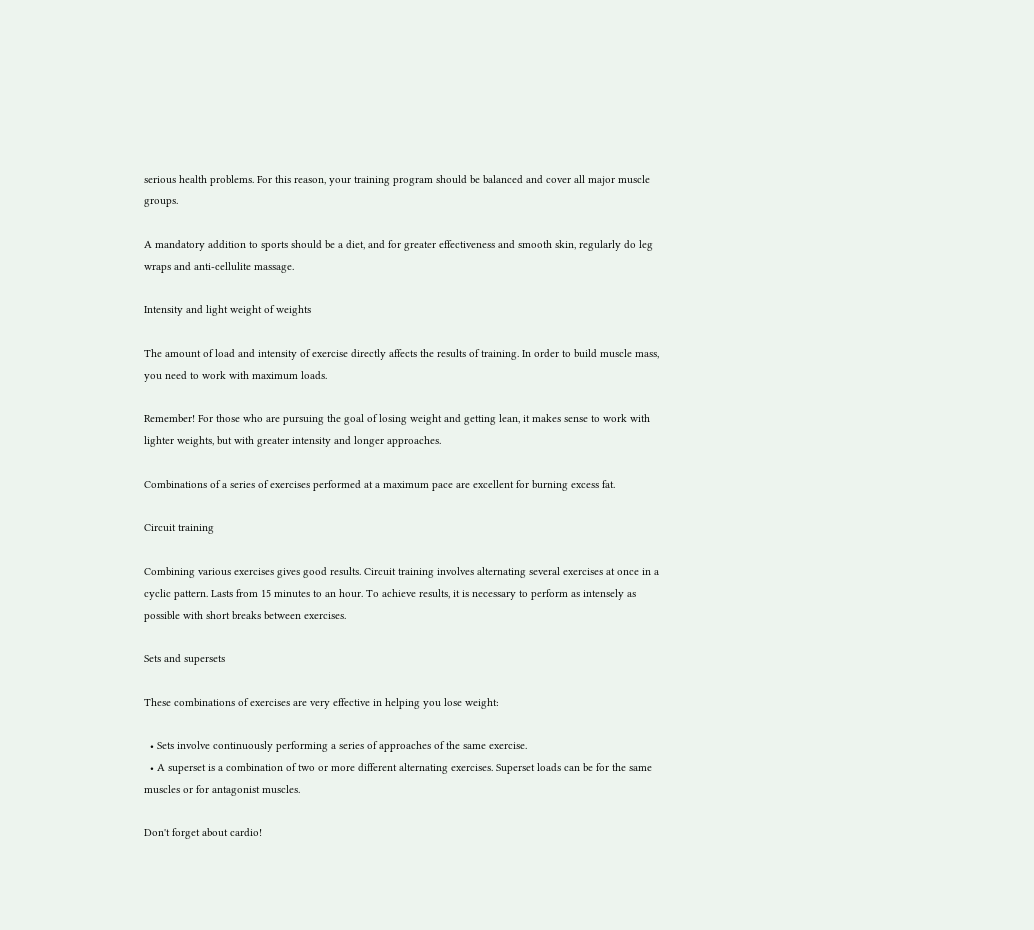serious health problems. For this reason, your training program should be balanced and cover all major muscle groups.

A mandatory addition to sports should be a diet, and for greater effectiveness and smooth skin, regularly do leg wraps and anti-cellulite massage.

Intensity and light weight of weights

The amount of load and intensity of exercise directly affects the results of training. In order to build muscle mass, you need to work with maximum loads.

Remember! For those who are pursuing the goal of losing weight and getting lean, it makes sense to work with lighter weights, but with greater intensity and longer approaches.

Combinations of a series of exercises performed at a maximum pace are excellent for burning excess fat.

Circuit training

Combining various exercises gives good results. Circuit training involves alternating several exercises at once in a cyclic pattern. Lasts from 15 minutes to an hour. To achieve results, it is necessary to perform as intensely as possible with short breaks between exercises.

Sets and supersets

These combinations of exercises are very effective in helping you lose weight:

  • Sets involve continuously performing a series of approaches of the same exercise.
  • A superset is a combination of two or more different alternating exercises. Superset loads can be for the same muscles or for antagonist muscles.

Don't forget about cardio!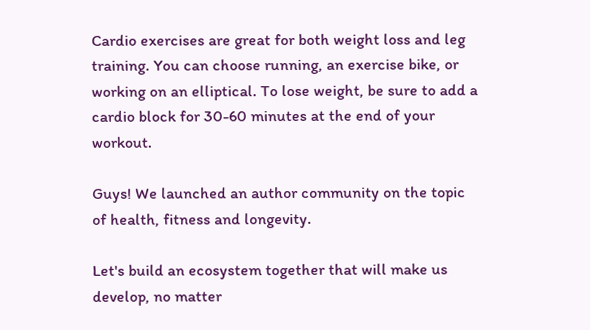Cardio exercises are great for both weight loss and leg training. You can choose running, an exercise bike, or working on an elliptical. To lose weight, be sure to add a cardio block for 30-60 minutes at the end of your workout.

Guys! We launched an author community on the topic of health, fitness and longevity.

Let's build an ecosystem together that will make us develop, no matter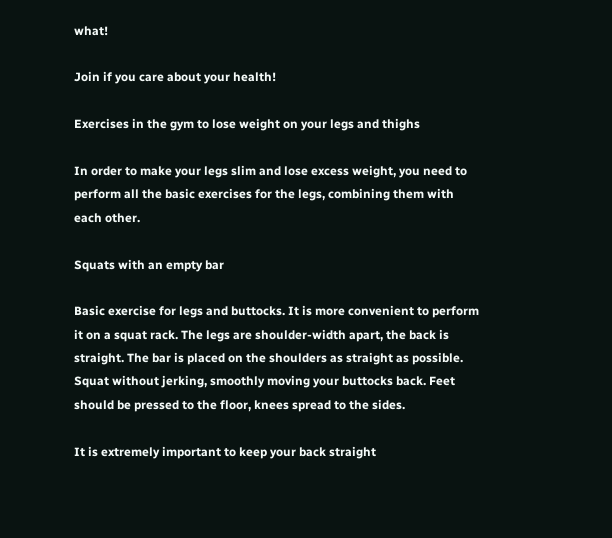what!

Join if you care about your health!

Exercises in the gym to lose weight on your legs and thighs

In order to make your legs slim and lose excess weight, you need to perform all the basic exercises for the legs, combining them with each other.

Squats with an empty bar

Basic exercise for legs and buttocks. It is more convenient to perform it on a squat rack. The legs are shoulder-width apart, the back is straight. The bar is placed on the shoulders as straight as possible. Squat without jerking, smoothly moving your buttocks back. Feet should be pressed to the floor, knees spread to the sides.

It is extremely important to keep your back straight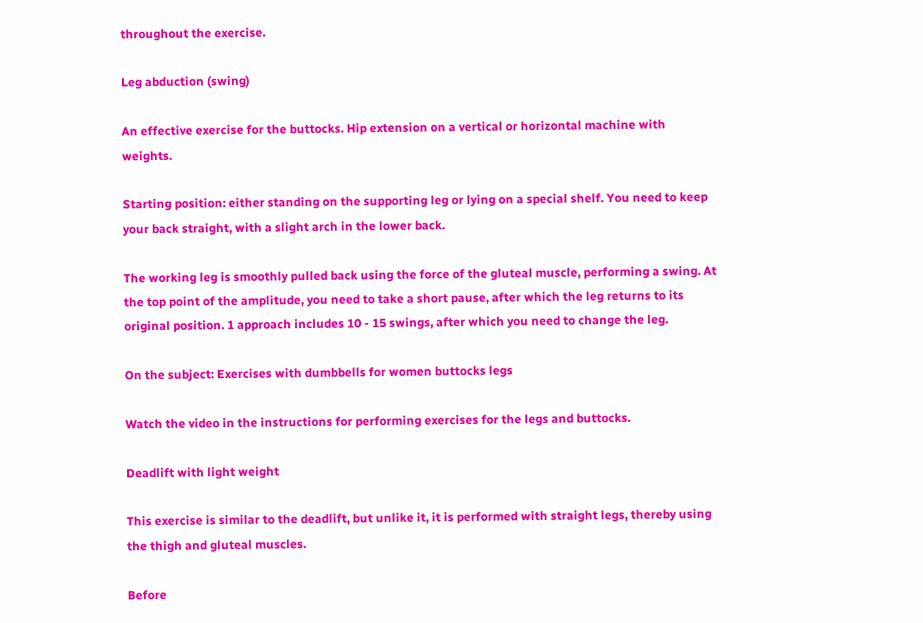throughout the exercise.

Leg abduction (swing)

An effective exercise for the buttocks. Hip extension on a vertical or horizontal machine with weights.

Starting position: either standing on the supporting leg or lying on a special shelf. You need to keep your back straight, with a slight arch in the lower back.

The working leg is smoothly pulled back using the force of the gluteal muscle, performing a swing. At the top point of the amplitude, you need to take a short pause, after which the leg returns to its original position. 1 approach includes 10 - 15 swings, after which you need to change the leg.

On the subject: Exercises with dumbbells for women buttocks legs

Watch the video in the instructions for performing exercises for the legs and buttocks.

Deadlift with light weight

This exercise is similar to the deadlift, but unlike it, it is performed with straight legs, thereby using the thigh and gluteal muscles.

Before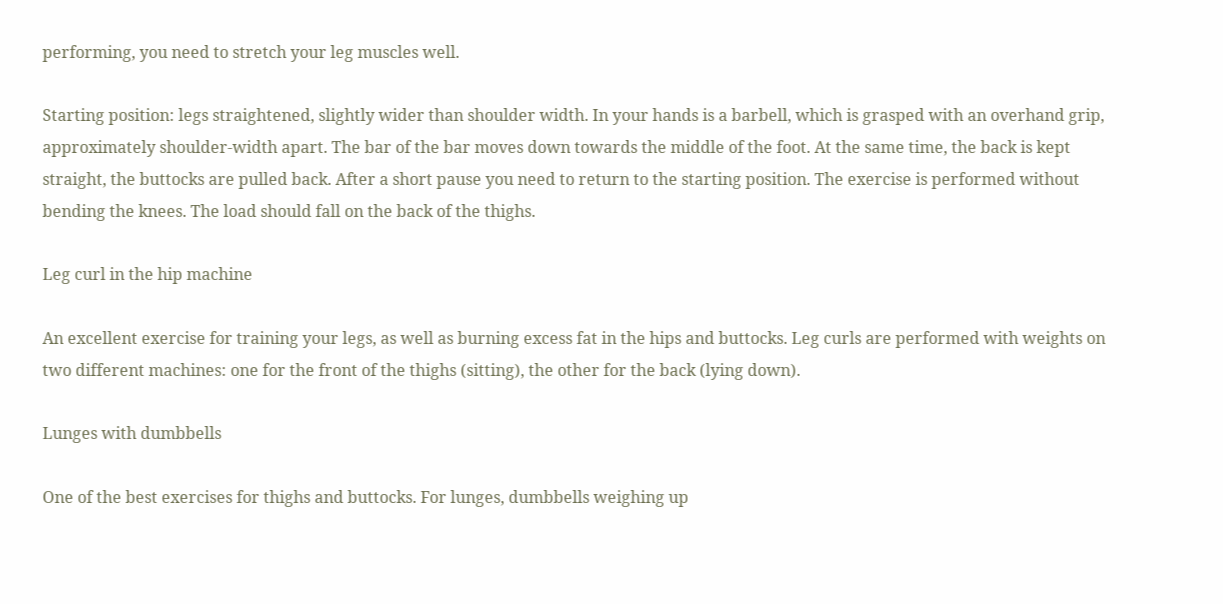performing, you need to stretch your leg muscles well.

Starting position: legs straightened, slightly wider than shoulder width. In your hands is a barbell, which is grasped with an overhand grip, approximately shoulder-width apart. The bar of the bar moves down towards the middle of the foot. At the same time, the back is kept straight, the buttocks are pulled back. After a short pause you need to return to the starting position. The exercise is performed without bending the knees. The load should fall on the back of the thighs.

Leg curl in the hip machine

An excellent exercise for training your legs, as well as burning excess fat in the hips and buttocks. Leg curls are performed with weights on two different machines: one for the front of the thighs (sitting), the other for the back (lying down).

Lunges with dumbbells

One of the best exercises for thighs and buttocks. For lunges, dumbbells weighing up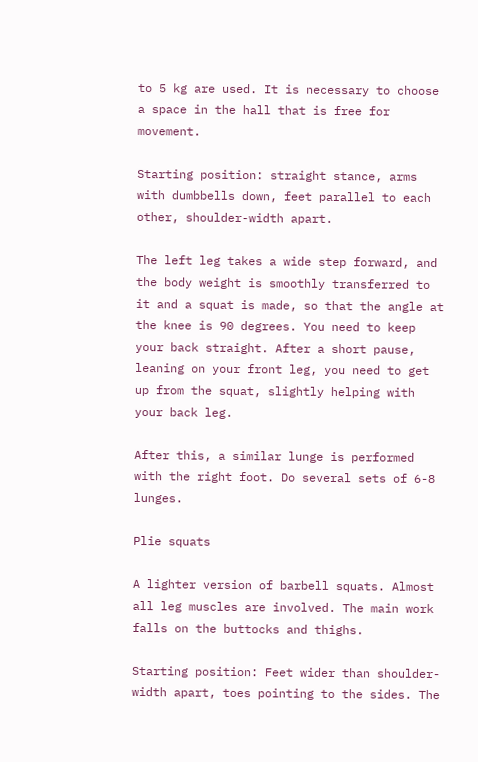to 5 kg are used. It is necessary to choose a space in the hall that is free for movement.

Starting position: straight stance, arms with dumbbells down, feet parallel to each other, shoulder-width apart.

The left leg takes a wide step forward, and the body weight is smoothly transferred to it and a squat is made, so that the angle at the knee is 90 degrees. You need to keep your back straight. After a short pause, leaning on your front leg, you need to get up from the squat, slightly helping with your back leg.

After this, a similar lunge is performed with the right foot. Do several sets of 6-8 lunges.

Plie squats

A lighter version of barbell squats. Almost all leg muscles are involved. The main work falls on the buttocks and thighs.

Starting position: Feet wider than shoulder-width apart, toes pointing to the sides. The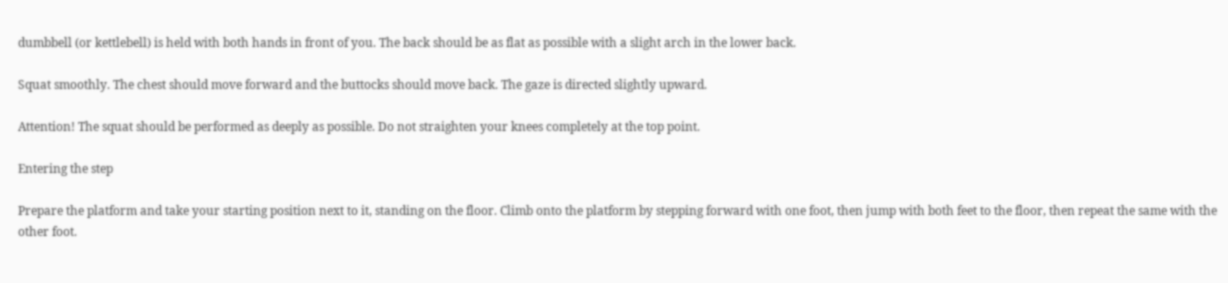dumbbell (or kettlebell) is held with both hands in front of you. The back should be as flat as possible with a slight arch in the lower back.

Squat smoothly. The chest should move forward and the buttocks should move back. The gaze is directed slightly upward.

Attention! The squat should be performed as deeply as possible. Do not straighten your knees completely at the top point.

Entering the step

Prepare the platform and take your starting position next to it, standing on the floor. Climb onto the platform by stepping forward with one foot, then jump with both feet to the floor, then repeat the same with the other foot.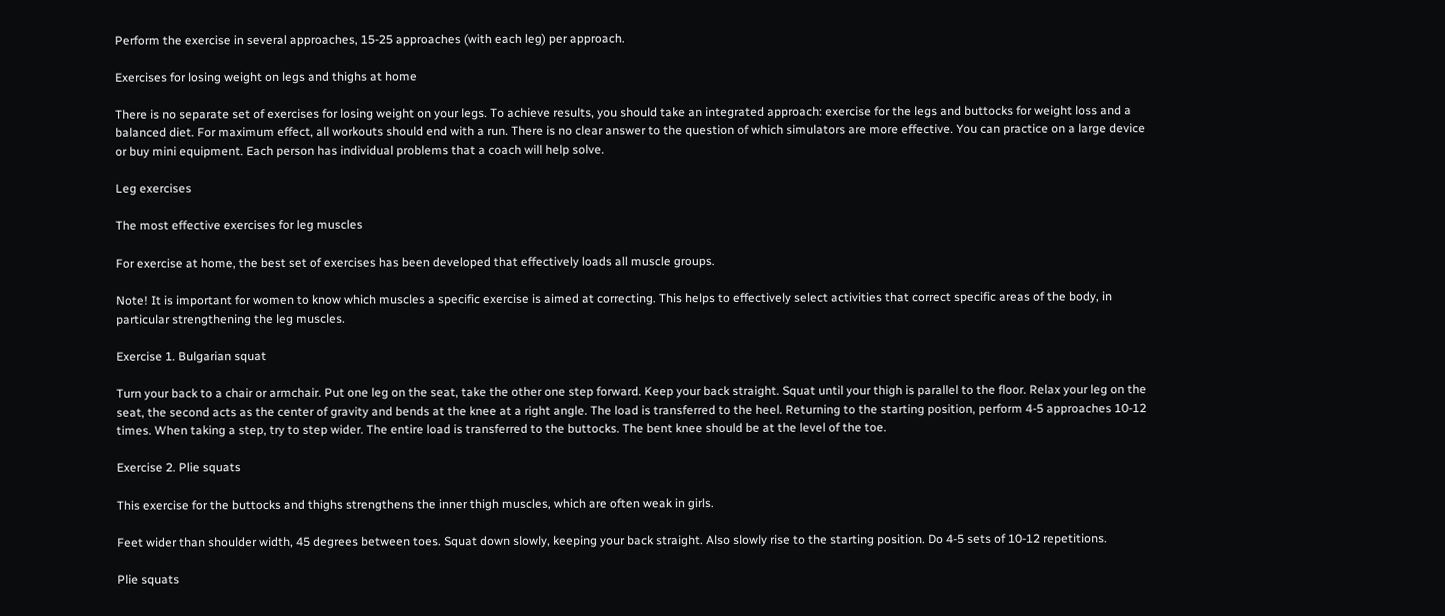Perform the exercise in several approaches, 15-25 approaches (with each leg) per approach.

Exercises for losing weight on legs and thighs at home

There is no separate set of exercises for losing weight on your legs. To achieve results, you should take an integrated approach: exercise for the legs and buttocks for weight loss and a balanced diet. For maximum effect, all workouts should end with a run. There is no clear answer to the question of which simulators are more effective. You can practice on a large device or buy mini equipment. Each person has individual problems that a coach will help solve.

Leg exercises

The most effective exercises for leg muscles

For exercise at home, the best set of exercises has been developed that effectively loads all muscle groups.

Note! It is important for women to know which muscles a specific exercise is aimed at correcting. This helps to effectively select activities that correct specific areas of the body, in particular strengthening the leg muscles.

Exercise 1. Bulgarian squat

Turn your back to a chair or armchair. Put one leg on the seat, take the other one step forward. Keep your back straight. Squat until your thigh is parallel to the floor. Relax your leg on the seat, the second acts as the center of gravity and bends at the knee at a right angle. The load is transferred to the heel. Returning to the starting position, perform 4-5 approaches 10-12 times. When taking a step, try to step wider. The entire load is transferred to the buttocks. The bent knee should be at the level of the toe.

Exercise 2. Plie squats

This exercise for the buttocks and thighs strengthens the inner thigh muscles, which are often weak in girls.

Feet wider than shoulder width, 45 degrees between toes. Squat down slowly, keeping your back straight. Also slowly rise to the starting position. Do 4-5 sets of 10-12 repetitions.

Plie squats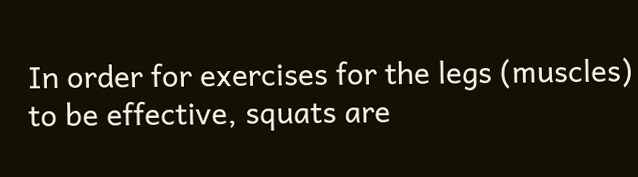In order for exercises for the legs (muscles) to be effective, squats are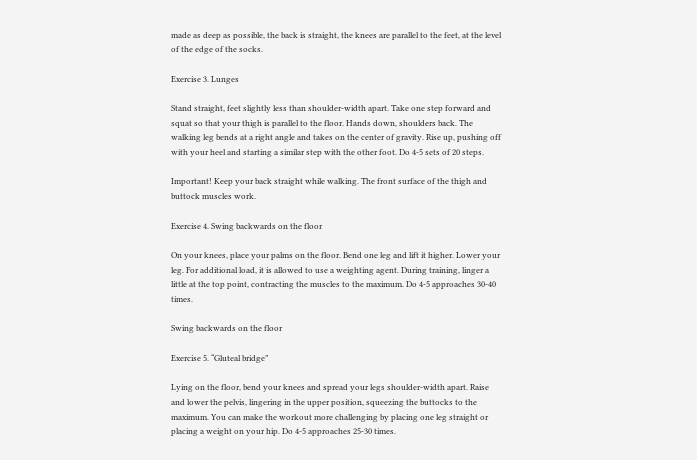made as deep as possible, the back is straight, the knees are parallel to the feet, at the level of the edge of the socks.

Exercise 3. Lunges

Stand straight, feet slightly less than shoulder-width apart. Take one step forward and squat so that your thigh is parallel to the floor. Hands down, shoulders back. The walking leg bends at a right angle and takes on the center of gravity. Rise up, pushing off with your heel and starting a similar step with the other foot. Do 4-5 sets of 20 steps.

Important! Keep your back straight while walking. The front surface of the thigh and buttock muscles work.

Exercise 4. Swing backwards on the floor

On your knees, place your palms on the floor. Bend one leg and lift it higher. Lower your leg. For additional load, it is allowed to use a weighting agent. During training, linger a little at the top point, contracting the muscles to the maximum. Do 4-5 approaches 30-40 times.

Swing backwards on the floor

Exercise 5. “Gluteal bridge”

Lying on the floor, bend your knees and spread your legs shoulder-width apart. Raise and lower the pelvis, lingering in the upper position, squeezing the buttocks to the maximum. You can make the workout more challenging by placing one leg straight or placing a weight on your hip. Do 4-5 approaches 25-30 times.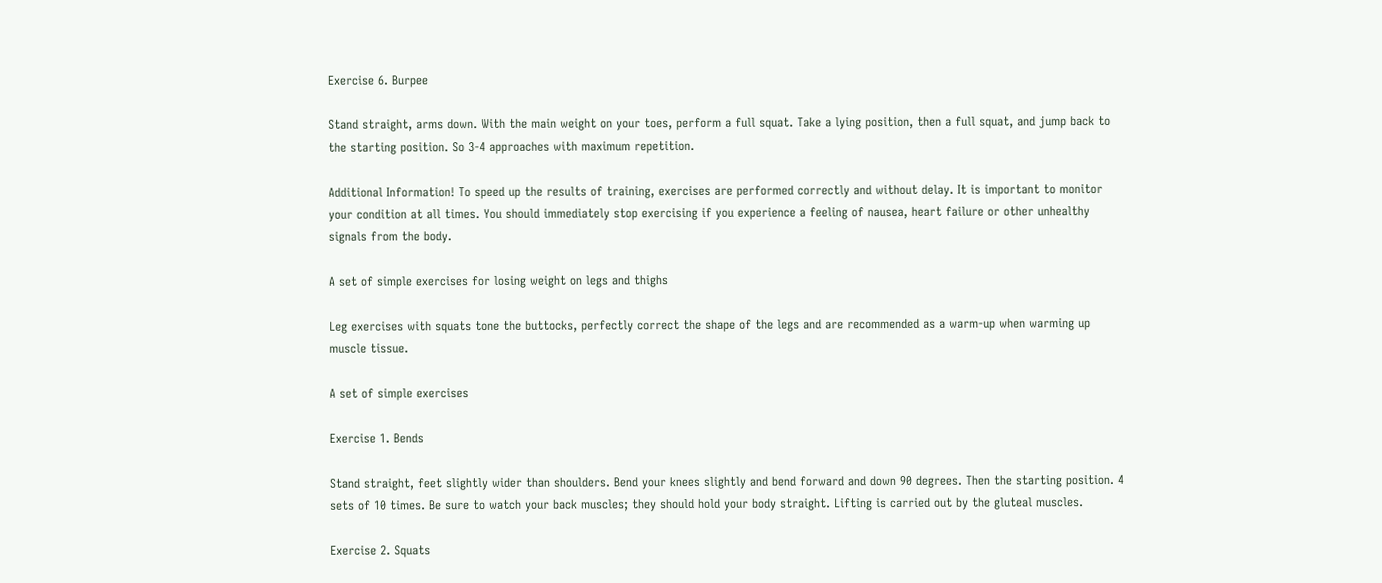Exercise 6. Burpee

Stand straight, arms down. With the main weight on your toes, perform a full squat. Take a lying position, then a full squat, and jump back to the starting position. So 3-4 approaches with maximum repetition.

Additional Information! To speed up the results of training, exercises are performed correctly and without delay. It is important to monitor your condition at all times. You should immediately stop exercising if you experience a feeling of nausea, heart failure or other unhealthy signals from the body.

A set of simple exercises for losing weight on legs and thighs

Leg exercises with squats tone the buttocks, perfectly correct the shape of the legs and are recommended as a warm-up when warming up muscle tissue.

A set of simple exercises

Exercise 1. Bends

Stand straight, feet slightly wider than shoulders. Bend your knees slightly and bend forward and down 90 degrees. Then the starting position. 4 sets of 10 times. Be sure to watch your back muscles; they should hold your body straight. Lifting is carried out by the gluteal muscles.

Exercise 2. Squats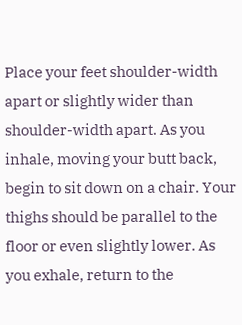Place your feet shoulder-width apart or slightly wider than shoulder-width apart. As you inhale, moving your butt back, begin to sit down on a chair. Your thighs should be parallel to the floor or even slightly lower. As you exhale, return to the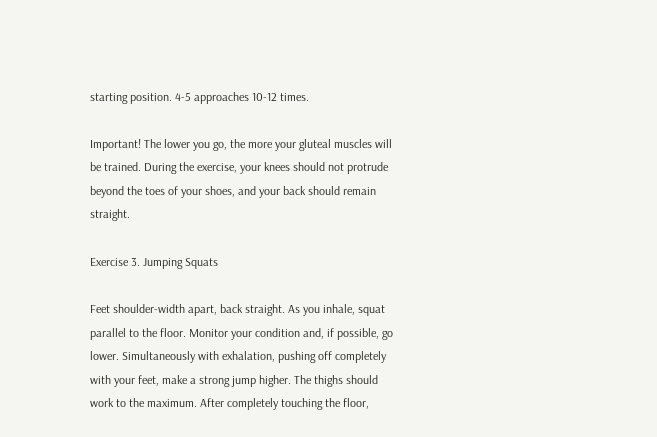starting position. 4-5 approaches 10-12 times.

Important! The lower you go, the more your gluteal muscles will be trained. During the exercise, your knees should not protrude beyond the toes of your shoes, and your back should remain straight.

Exercise 3. Jumping Squats

Feet shoulder-width apart, back straight. As you inhale, squat parallel to the floor. Monitor your condition and, if possible, go lower. Simultaneously with exhalation, pushing off completely with your feet, make a strong jump higher. The thighs should work to the maximum. After completely touching the floor,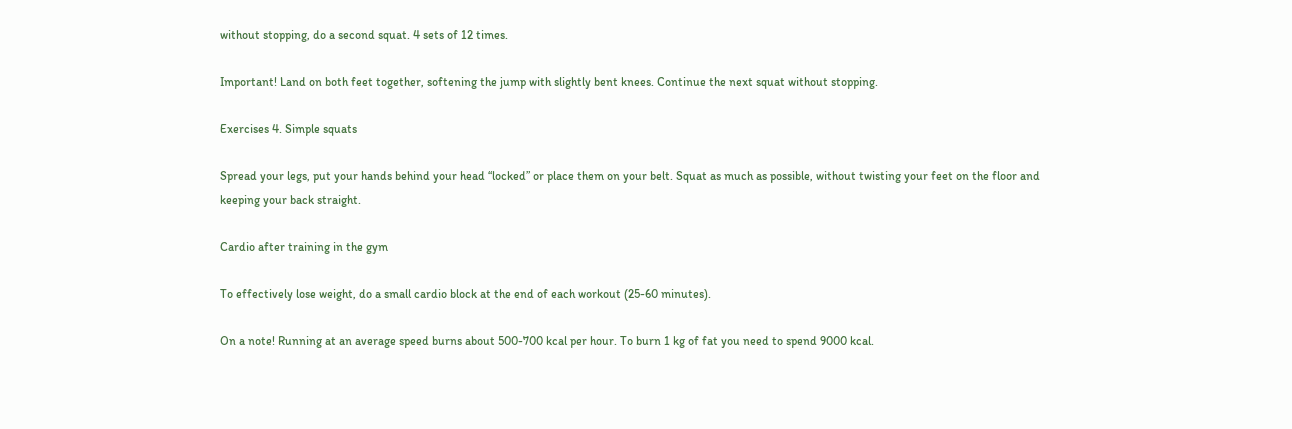without stopping, do a second squat. 4 sets of 12 times.

Important! Land on both feet together, softening the jump with slightly bent knees. Continue the next squat without stopping.

Exercises 4. Simple squats

Spread your legs, put your hands behind your head “locked” or place them on your belt. Squat as much as possible, without twisting your feet on the floor and keeping your back straight.

Cardio after training in the gym

To effectively lose weight, do a small cardio block at the end of each workout (25-60 minutes).

On a note! Running at an average speed burns about 500-700 kcal per hour. To burn 1 kg of fat you need to spend 9000 kcal.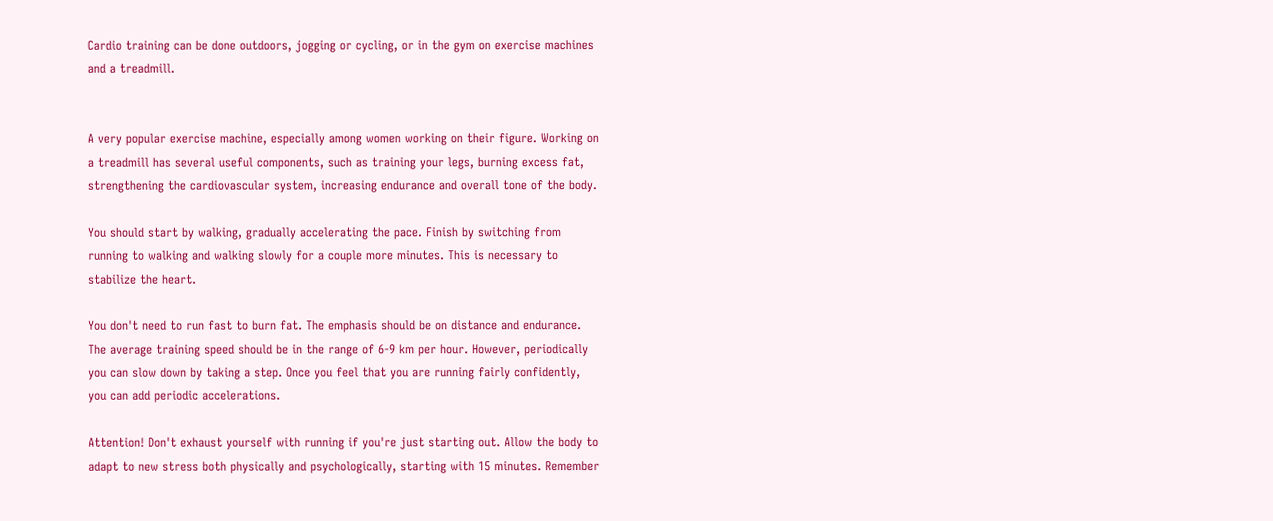Cardio training can be done outdoors, jogging or cycling, or in the gym on exercise machines and a treadmill.


A very popular exercise machine, especially among women working on their figure. Working on a treadmill has several useful components, such as training your legs, burning excess fat, strengthening the cardiovascular system, increasing endurance and overall tone of the body.

You should start by walking, gradually accelerating the pace. Finish by switching from running to walking and walking slowly for a couple more minutes. This is necessary to stabilize the heart.

You don't need to run fast to burn fat. The emphasis should be on distance and endurance. The average training speed should be in the range of 6-9 km per hour. However, periodically you can slow down by taking a step. Once you feel that you are running fairly confidently, you can add periodic accelerations.

Attention! Don't exhaust yourself with running if you're just starting out. Allow the body to adapt to new stress both physically and psychologically, starting with 15 minutes. Remember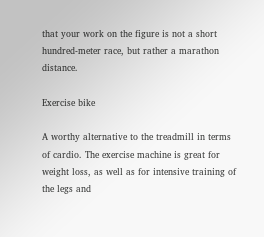that your work on the figure is not a short hundred-meter race, but rather a marathon distance.

Exercise bike

A worthy alternative to the treadmill in terms of cardio. The exercise machine is great for weight loss, as well as for intensive training of the legs and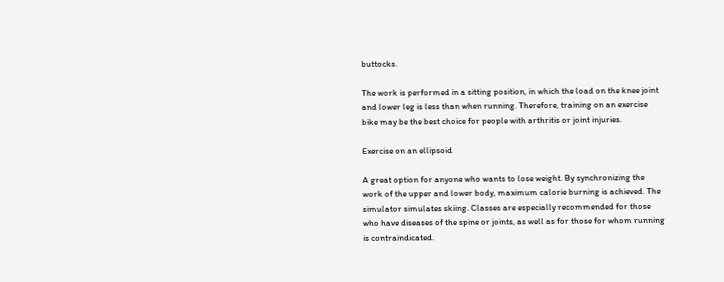buttocks.

The work is performed in a sitting position, in which the load on the knee joint and lower leg is less than when running. Therefore, training on an exercise bike may be the best choice for people with arthritis or joint injuries.

Exercise on an ellipsoid

A great option for anyone who wants to lose weight. By synchronizing the work of the upper and lower body, maximum calorie burning is achieved. The simulator simulates skiing. Classes are especially recommended for those who have diseases of the spine or joints, as well as for those for whom running is contraindicated.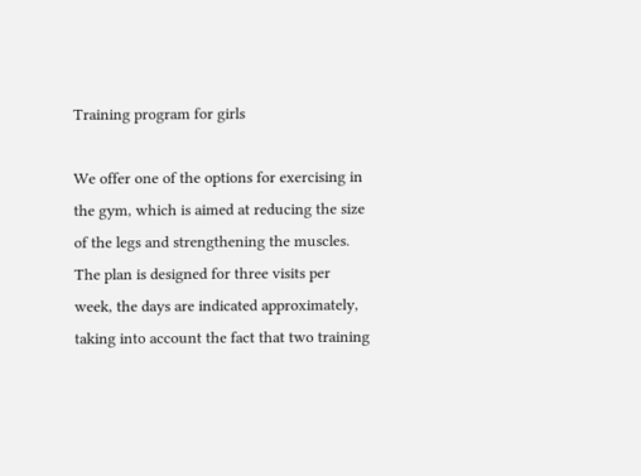Training program for girls

We offer one of the options for exercising in the gym, which is aimed at reducing the size of the legs and strengthening the muscles. The plan is designed for three visits per week, the days are indicated approximately, taking into account the fact that two training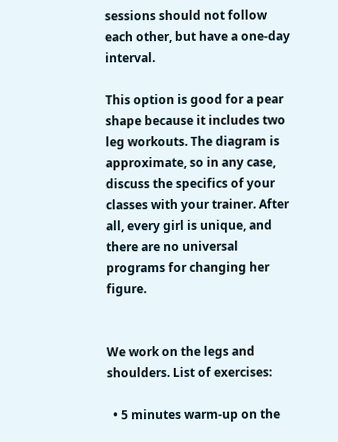sessions should not follow each other, but have a one-day interval.

This option is good for a pear shape because it includes two leg workouts. The diagram is approximate, so in any case, discuss the specifics of your classes with your trainer. After all, every girl is unique, and there are no universal programs for changing her figure.


We work on the legs and shoulders. List of exercises:

  • 5 minutes warm-up on the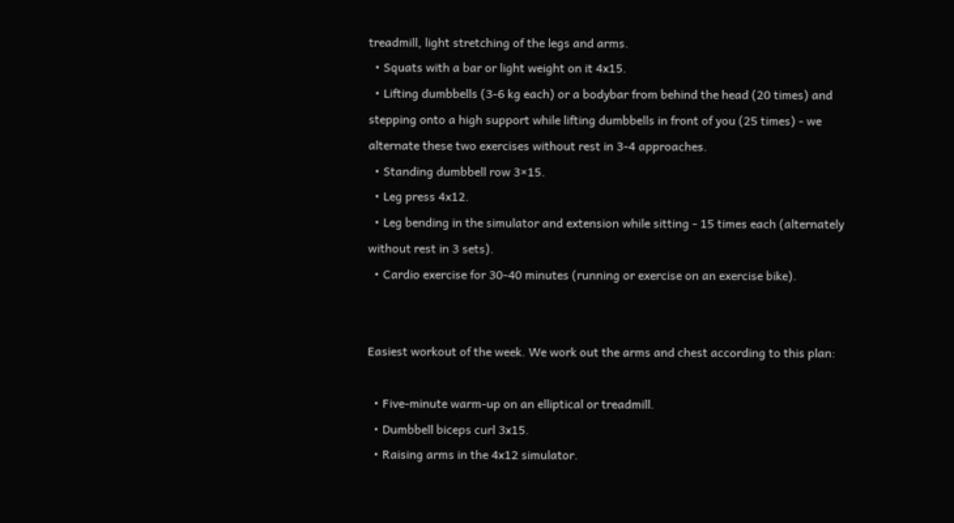treadmill, light stretching of the legs and arms.
  • Squats with a bar or light weight on it 4x15.
  • Lifting dumbbells (3-6 kg each) or a bodybar from behind the head (20 times) and stepping onto a high support while lifting dumbbells in front of you (25 times) - we alternate these two exercises without rest in 3-4 approaches.
  • Standing dumbbell row 3×15.
  • Leg press 4x12.
  • Leg bending in the simulator and extension while sitting - 15 times each (alternately without rest in 3 sets).
  • Cardio exercise for 30-40 minutes (running or exercise on an exercise bike).


Easiest workout of the week. We work out the arms and chest according to this plan:

  • Five-minute warm-up on an elliptical or treadmill.
  • Dumbbell biceps curl 3x15.
  • Raising arms in the 4x12 simulator.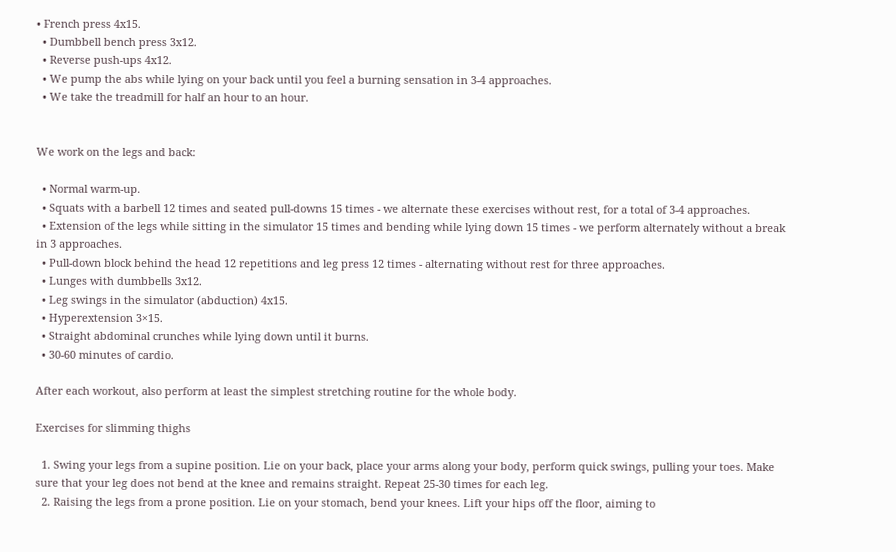• French press 4x15.
  • Dumbbell bench press 3x12.
  • Reverse push-ups 4x12.
  • We pump the abs while lying on your back until you feel a burning sensation in 3-4 approaches.
  • We take the treadmill for half an hour to an hour.


We work on the legs and back:

  • Normal warm-up.
  • Squats with a barbell 12 times and seated pull-downs 15 times - we alternate these exercises without rest, for a total of 3-4 approaches.
  • Extension of the legs while sitting in the simulator 15 times and bending while lying down 15 times - we perform alternately without a break in 3 approaches.
  • Pull-down block behind the head 12 repetitions and leg press 12 times - alternating without rest for three approaches.
  • Lunges with dumbbells 3x12.
  • Leg swings in the simulator (abduction) 4x15.
  • Hyperextension 3×15.
  • Straight abdominal crunches while lying down until it burns.
  • 30-60 minutes of cardio.

After each workout, also perform at least the simplest stretching routine for the whole body.

Exercises for slimming thighs

  1. Swing your legs from a supine position. Lie on your back, place your arms along your body, perform quick swings, pulling your toes. Make sure that your leg does not bend at the knee and remains straight. Repeat 25-30 times for each leg.
  2. Raising the legs from a prone position. Lie on your stomach, bend your knees. Lift your hips off the floor, aiming to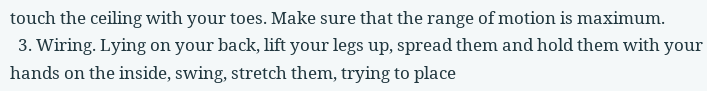touch the ceiling with your toes. Make sure that the range of motion is maximum.
  3. Wiring. Lying on your back, lift your legs up, spread them and hold them with your hands on the inside, swing, stretch them, trying to place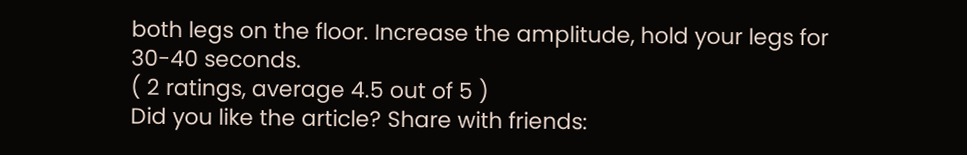both legs on the floor. Increase the amplitude, hold your legs for 30-40 seconds.
( 2 ratings, average 4.5 out of 5 )
Did you like the article? Share with friends: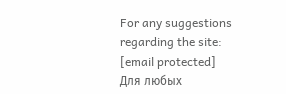For any suggestions regarding the site: [email protected]
Для любых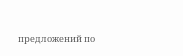предложений по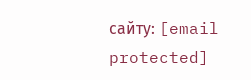сайту: [email protected]